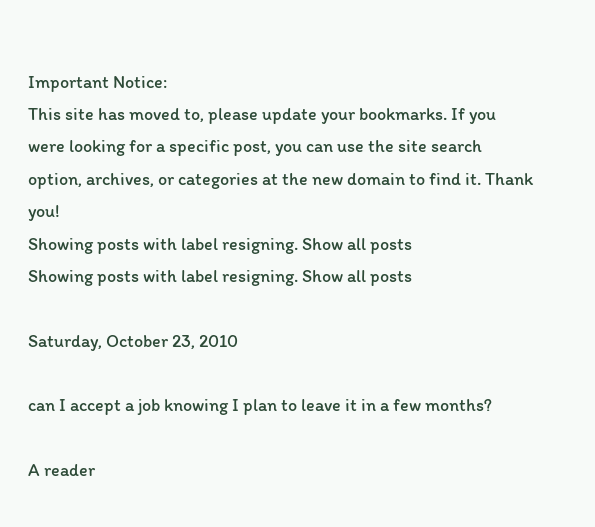Important Notice:
This site has moved to, please update your bookmarks. If you were looking for a specific post, you can use the site search option, archives, or categories at the new domain to find it. Thank you!
Showing posts with label resigning. Show all posts
Showing posts with label resigning. Show all posts

Saturday, October 23, 2010

can I accept a job knowing I plan to leave it in a few months?

A reader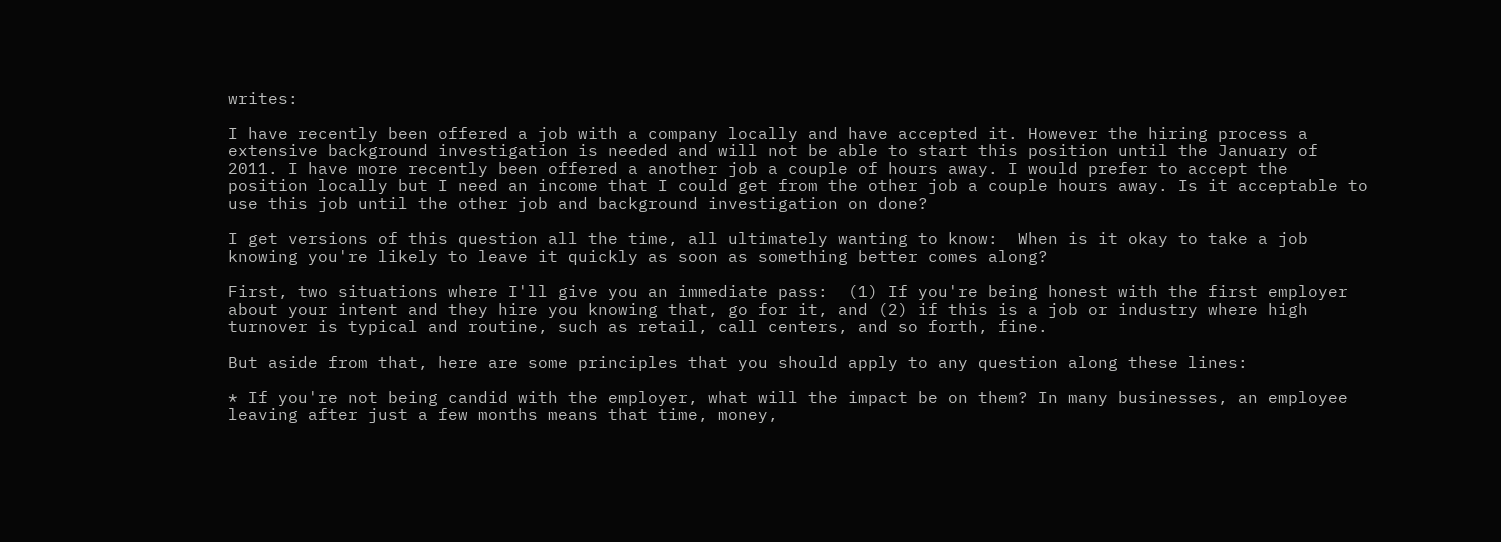writes:

I have recently been offered a job with a company locally and have accepted it. However the hiring process a extensive background investigation is needed and will not be able to start this position until the January of 2011. I have more recently been offered a another job a couple of hours away. I would prefer to accept the position locally but I need an income that I could get from the other job a couple hours away. Is it acceptable to use this job until the other job and background investigation on done?

I get versions of this question all the time, all ultimately wanting to know:  When is it okay to take a job knowing you're likely to leave it quickly as soon as something better comes along?

First, two situations where I'll give you an immediate pass:  (1) If you're being honest with the first employer about your intent and they hire you knowing that, go for it, and (2) if this is a job or industry where high turnover is typical and routine, such as retail, call centers, and so forth, fine.

But aside from that, here are some principles that you should apply to any question along these lines:

* If you're not being candid with the employer, what will the impact be on them? In many businesses, an employee leaving after just a few months means that time, money,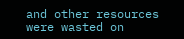and other resources were wasted on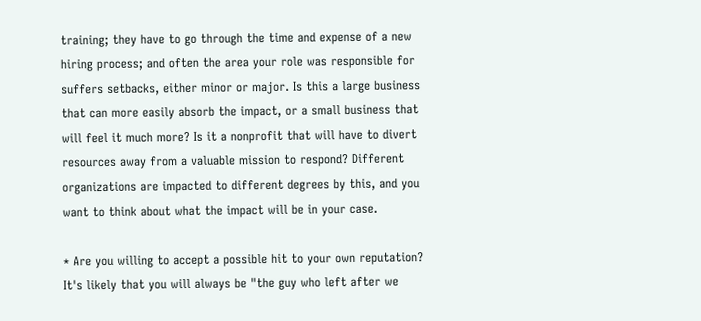training; they have to go through the time and expense of a new hiring process; and often the area your role was responsible for suffers setbacks, either minor or major. Is this a large business that can more easily absorb the impact, or a small business that will feel it much more? Is it a nonprofit that will have to divert resources away from a valuable mission to respond? Different organizations are impacted to different degrees by this, and you want to think about what the impact will be in your case.

* Are you willing to accept a possible hit to your own reputation?  It's likely that you will always be "the guy who left after we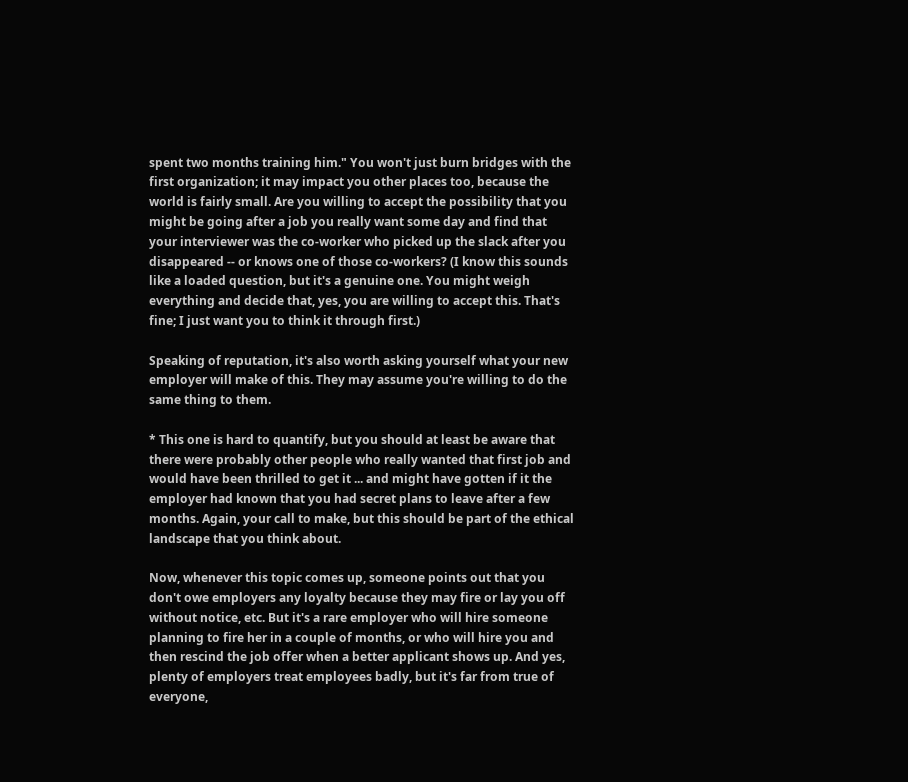spent two months training him." You won't just burn bridges with the first organization; it may impact you other places too, because the world is fairly small. Are you willing to accept the possibility that you might be going after a job you really want some day and find that your interviewer was the co-worker who picked up the slack after you disappeared -- or knows one of those co-workers? (I know this sounds like a loaded question, but it's a genuine one. You might weigh everything and decide that, yes, you are willing to accept this. That's fine; I just want you to think it through first.)

Speaking of reputation, it's also worth asking yourself what your new employer will make of this. They may assume you're willing to do the same thing to them.

* This one is hard to quantify, but you should at least be aware that there were probably other people who really wanted that first job and would have been thrilled to get it ... and might have gotten if it the employer had known that you had secret plans to leave after a few months. Again, your call to make, but this should be part of the ethical landscape that you think about.

Now, whenever this topic comes up, someone points out that you don't owe employers any loyalty because they may fire or lay you off without notice, etc. But it's a rare employer who will hire someone planning to fire her in a couple of months, or who will hire you and then rescind the job offer when a better applicant shows up. And yes, plenty of employers treat employees badly, but it's far from true of everyone,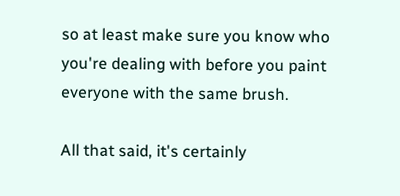so at least make sure you know who you're dealing with before you paint everyone with the same brush.

All that said, it's certainly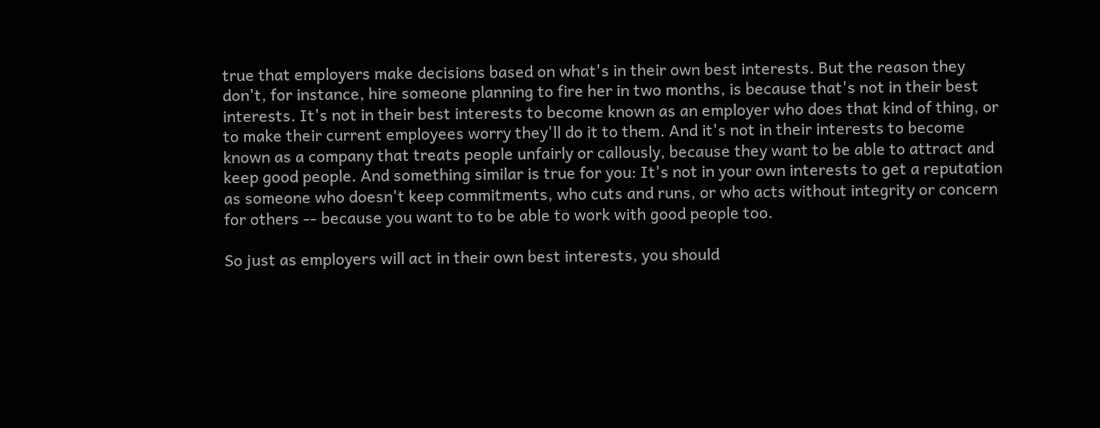true that employers make decisions based on what's in their own best interests. But the reason they don't, for instance, hire someone planning to fire her in two months, is because that's not in their best interests. It's not in their best interests to become known as an employer who does that kind of thing, or to make their current employees worry they'll do it to them. And it's not in their interests to become known as a company that treats people unfairly or callously, because they want to be able to attract and keep good people. And something similar is true for you: It's not in your own interests to get a reputation as someone who doesn't keep commitments, who cuts and runs, or who acts without integrity or concern for others -- because you want to to be able to work with good people too.

So just as employers will act in their own best interests, you should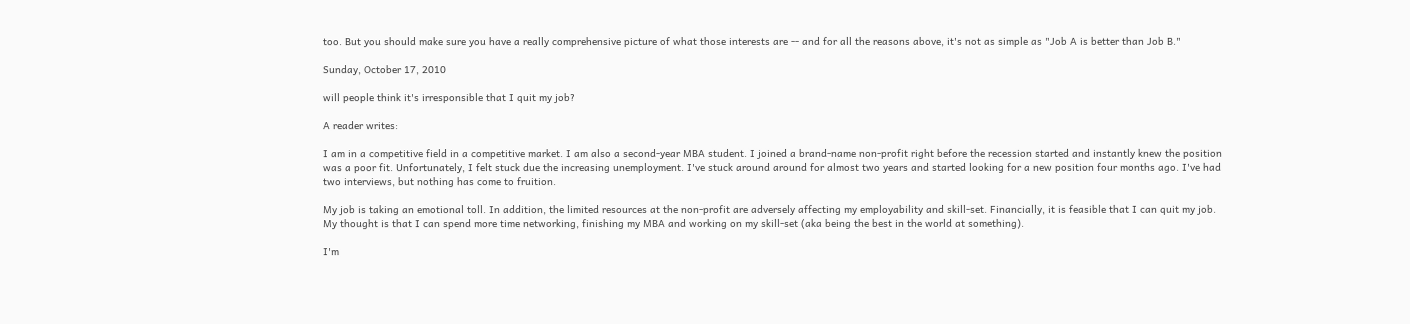too. But you should make sure you have a really comprehensive picture of what those interests are -- and for all the reasons above, it's not as simple as "Job A is better than Job B."

Sunday, October 17, 2010

will people think it's irresponsible that I quit my job?

A reader writes:

I am in a competitive field in a competitive market. I am also a second-year MBA student. I joined a brand-name non-profit right before the recession started and instantly knew the position was a poor fit. Unfortunately, I felt stuck due the increasing unemployment. I've stuck around around for almost two years and started looking for a new position four months ago. I've had two interviews, but nothing has come to fruition.

My job is taking an emotional toll. In addition, the limited resources at the non-profit are adversely affecting my employability and skill-set. Financially, it is feasible that I can quit my job. My thought is that I can spend more time networking, finishing my MBA and working on my skill-set (aka being the best in the world at something).

I'm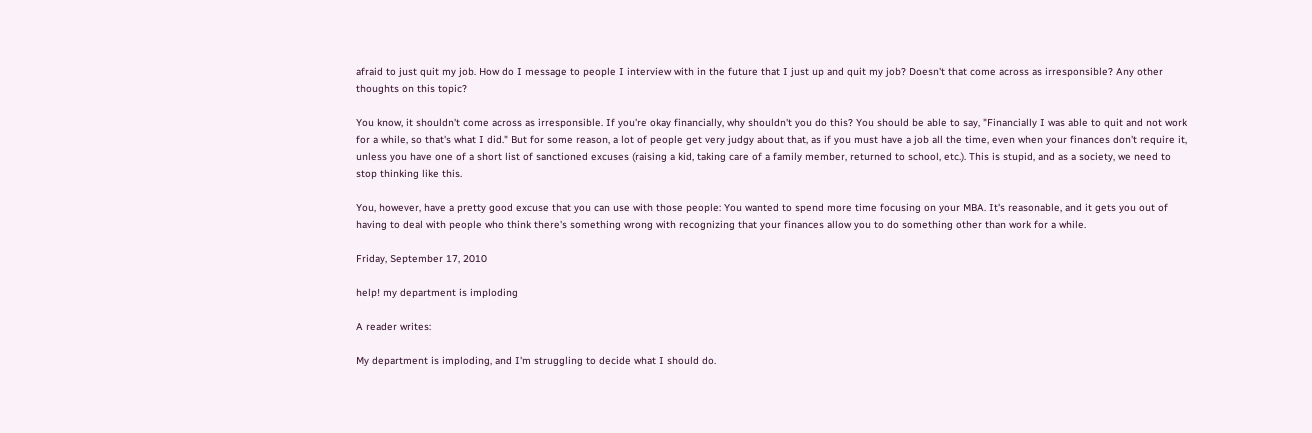afraid to just quit my job. How do I message to people I interview with in the future that I just up and quit my job? Doesn't that come across as irresponsible? Any other thoughts on this topic?

You know, it shouldn't come across as irresponsible. If you're okay financially, why shouldn't you do this? You should be able to say, "Financially I was able to quit and not work for a while, so that's what I did." But for some reason, a lot of people get very judgy about that, as if you must have a job all the time, even when your finances don't require it, unless you have one of a short list of sanctioned excuses (raising a kid, taking care of a family member, returned to school, etc.). This is stupid, and as a society, we need to stop thinking like this.

You, however, have a pretty good excuse that you can use with those people: You wanted to spend more time focusing on your MBA. It's reasonable, and it gets you out of having to deal with people who think there's something wrong with recognizing that your finances allow you to do something other than work for a while.

Friday, September 17, 2010

help! my department is imploding

A reader writes:

My department is imploding, and I'm struggling to decide what I should do.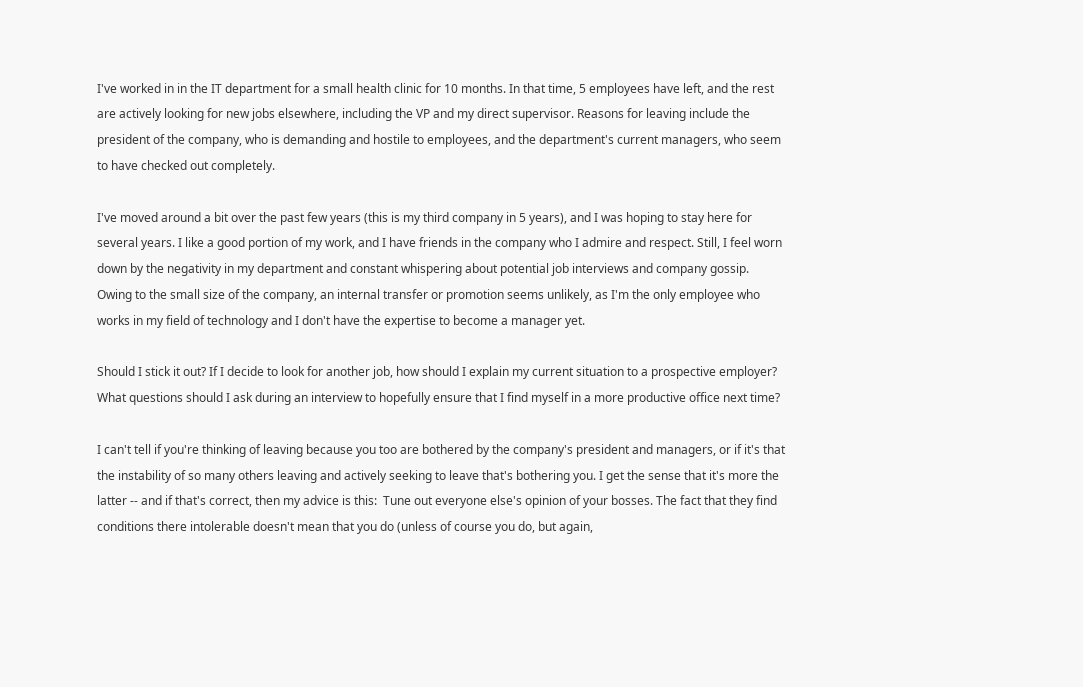I've worked in in the IT department for a small health clinic for 10 months. In that time, 5 employees have left, and the rest are actively looking for new jobs elsewhere, including the VP and my direct supervisor. Reasons for leaving include the president of the company, who is demanding and hostile to employees, and the department's current managers, who seem to have checked out completely.

I've moved around a bit over the past few years (this is my third company in 5 years), and I was hoping to stay here for several years. I like a good portion of my work, and I have friends in the company who I admire and respect. Still, I feel worn down by the negativity in my department and constant whispering about potential job interviews and company gossip. Owing to the small size of the company, an internal transfer or promotion seems unlikely, as I'm the only employee who works in my field of technology and I don't have the expertise to become a manager yet.

Should I stick it out? If I decide to look for another job, how should I explain my current situation to a prospective employer? What questions should I ask during an interview to hopefully ensure that I find myself in a more productive office next time?

I can't tell if you're thinking of leaving because you too are bothered by the company's president and managers, or if it's that the instability of so many others leaving and actively seeking to leave that's bothering you. I get the sense that it's more the latter -- and if that's correct, then my advice is this:  Tune out everyone else's opinion of your bosses. The fact that they find conditions there intolerable doesn't mean that you do (unless of course you do, but again,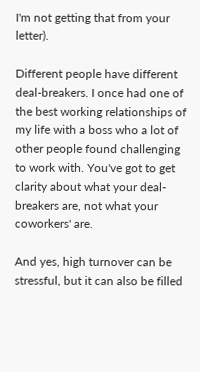I'm not getting that from your letter).

Different people have different deal-breakers. I once had one of the best working relationships of my life with a boss who a lot of other people found challenging to work with. You've got to get clarity about what your deal-breakers are, not what your coworkers' are.

And yes, high turnover can be stressful, but it can also be filled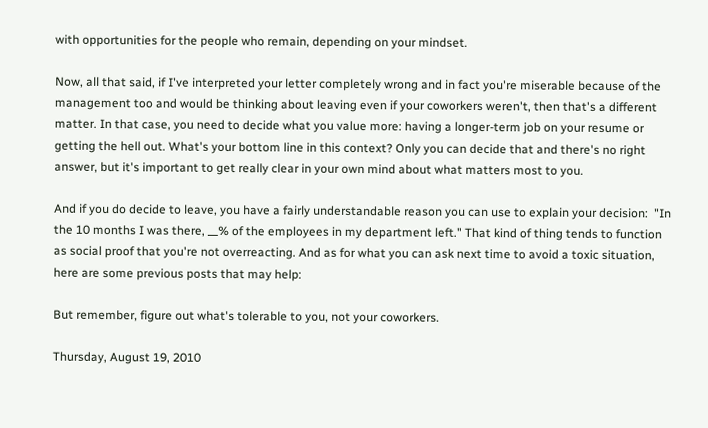with opportunities for the people who remain, depending on your mindset.

Now, all that said, if I've interpreted your letter completely wrong and in fact you're miserable because of the management too and would be thinking about leaving even if your coworkers weren't, then that's a different matter. In that case, you need to decide what you value more: having a longer-term job on your resume or getting the hell out. What's your bottom line in this context? Only you can decide that and there's no right answer, but it's important to get really clear in your own mind about what matters most to you.

And if you do decide to leave, you have a fairly understandable reason you can use to explain your decision:  "In the 10 months I was there, __% of the employees in my department left." That kind of thing tends to function as social proof that you're not overreacting. And as for what you can ask next time to avoid a toxic situation, here are some previous posts that may help:

But remember, figure out what's tolerable to you, not your coworkers.

Thursday, August 19, 2010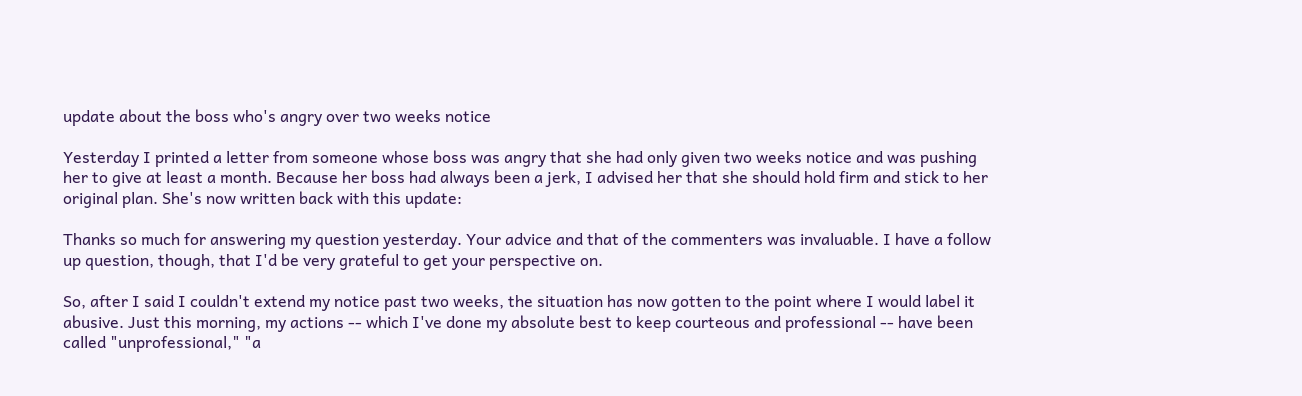update about the boss who's angry over two weeks notice

Yesterday I printed a letter from someone whose boss was angry that she had only given two weeks notice and was pushing her to give at least a month. Because her boss had always been a jerk, I advised her that she should hold firm and stick to her original plan. She's now written back with this update:

Thanks so much for answering my question yesterday. Your advice and that of the commenters was invaluable. I have a follow up question, though, that I'd be very grateful to get your perspective on.

So, after I said I couldn't extend my notice past two weeks, the situation has now gotten to the point where I would label it abusive. Just this morning, my actions -- which I've done my absolute best to keep courteous and professional -- have been called "unprofessional," "a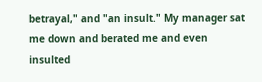betrayal," and "an insult." My manager sat me down and berated me and even insulted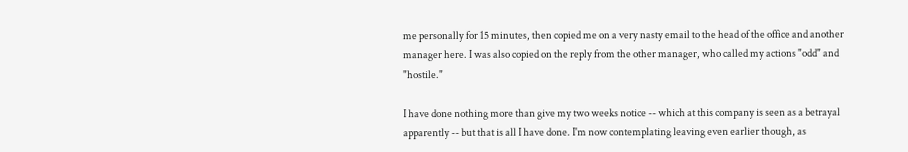me personally for 15 minutes, then copied me on a very nasty email to the head of the office and another manager here. I was also copied on the reply from the other manager, who called my actions "odd" and "hostile."

I have done nothing more than give my two weeks notice -- which at this company is seen as a betrayal apparently -- but that is all I have done. I'm now contemplating leaving even earlier though, as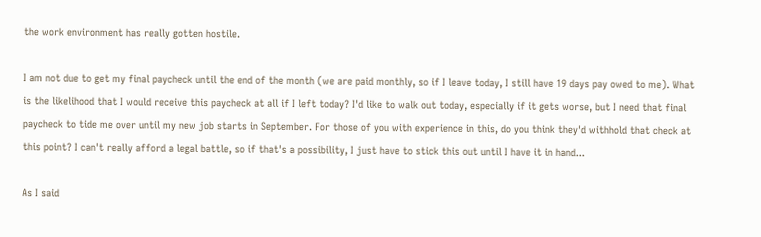the work environment has really gotten hostile.

I am not due to get my final paycheck until the end of the month (we are paid monthly, so if I leave today, I still have 19 days pay owed to me). What is the likelihood that I would receive this paycheck at all if I left today? I'd like to walk out today, especially if it gets worse, but I need that final paycheck to tide me over until my new job starts in September. For those of you with experience in this, do you think they'd withhold that check at this point? I can't really afford a legal battle, so if that's a possibility, I just have to stick this out until I have it in hand...

As I said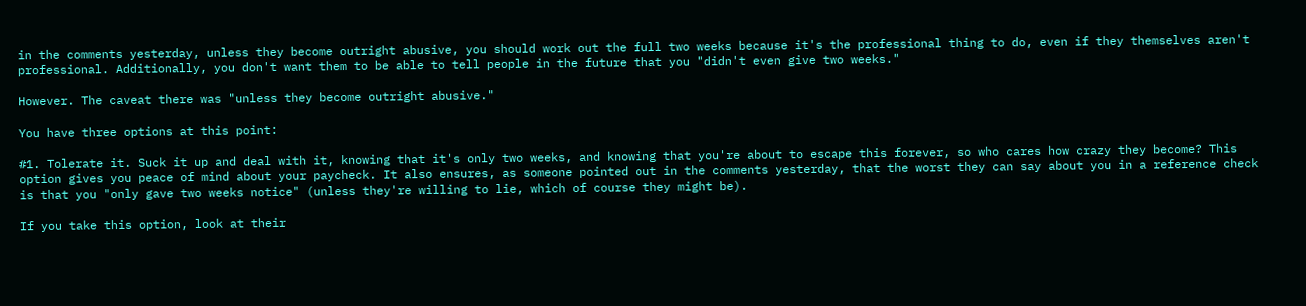in the comments yesterday, unless they become outright abusive, you should work out the full two weeks because it's the professional thing to do, even if they themselves aren't professional. Additionally, you don't want them to be able to tell people in the future that you "didn't even give two weeks."

However. The caveat there was "unless they become outright abusive."

You have three options at this point:

#1. Tolerate it. Suck it up and deal with it, knowing that it's only two weeks, and knowing that you're about to escape this forever, so who cares how crazy they become? This option gives you peace of mind about your paycheck. It also ensures, as someone pointed out in the comments yesterday, that the worst they can say about you in a reference check is that you "only gave two weeks notice" (unless they're willing to lie, which of course they might be).

If you take this option, look at their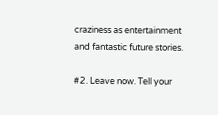craziness as entertainment and fantastic future stories.

#2. Leave now. Tell your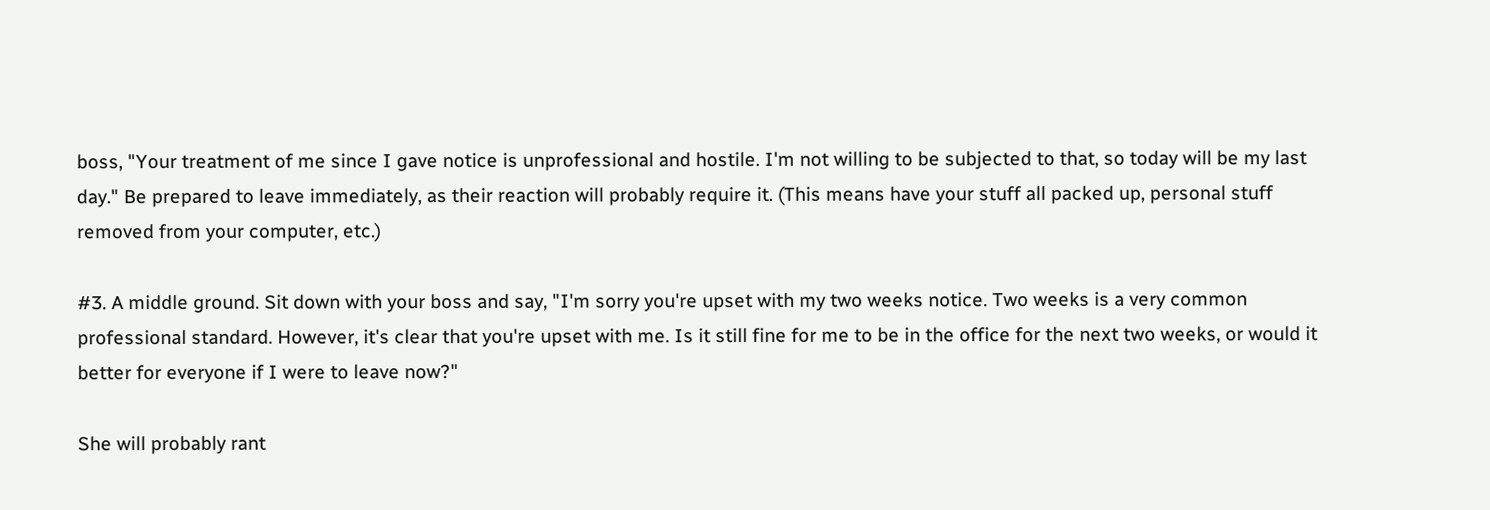boss, "Your treatment of me since I gave notice is unprofessional and hostile. I'm not willing to be subjected to that, so today will be my last day." Be prepared to leave immediately, as their reaction will probably require it. (This means have your stuff all packed up, personal stuff removed from your computer, etc.)

#3. A middle ground. Sit down with your boss and say, "I'm sorry you're upset with my two weeks notice. Two weeks is a very common professional standard. However, it's clear that you're upset with me. Is it still fine for me to be in the office for the next two weeks, or would it better for everyone if I were to leave now?"

She will probably rant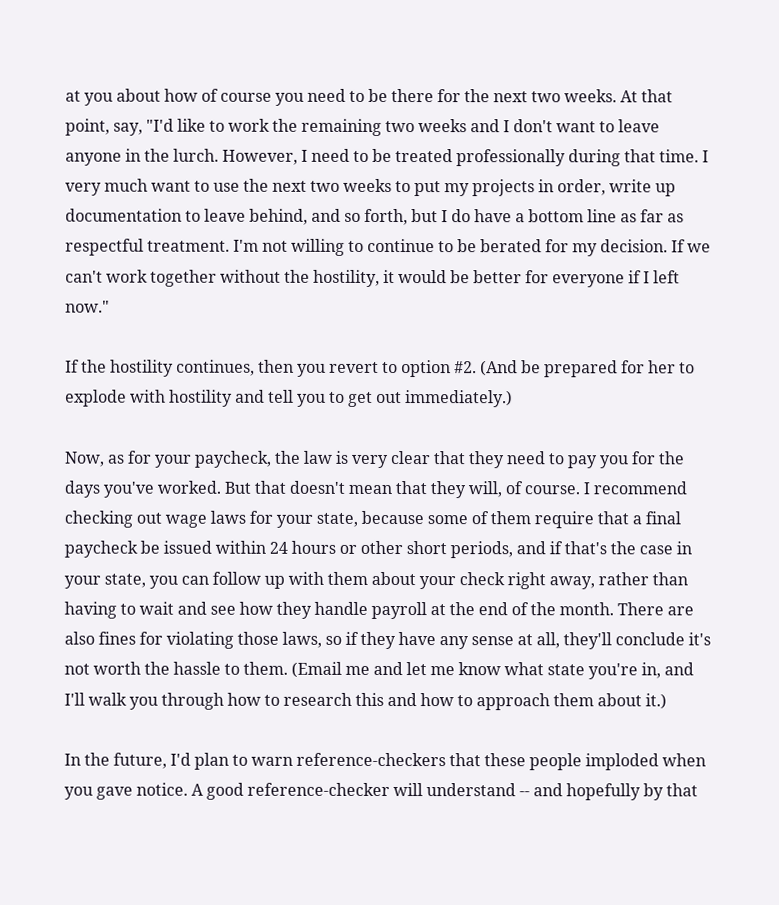at you about how of course you need to be there for the next two weeks. At that point, say, "I'd like to work the remaining two weeks and I don't want to leave anyone in the lurch. However, I need to be treated professionally during that time. I very much want to use the next two weeks to put my projects in order, write up documentation to leave behind, and so forth, but I do have a bottom line as far as respectful treatment. I'm not willing to continue to be berated for my decision. If we can't work together without the hostility, it would be better for everyone if I left now."

If the hostility continues, then you revert to option #2. (And be prepared for her to explode with hostility and tell you to get out immediately.)

Now, as for your paycheck, the law is very clear that they need to pay you for the days you've worked. But that doesn't mean that they will, of course. I recommend checking out wage laws for your state, because some of them require that a final paycheck be issued within 24 hours or other short periods, and if that's the case in your state, you can follow up with them about your check right away, rather than having to wait and see how they handle payroll at the end of the month. There are also fines for violating those laws, so if they have any sense at all, they'll conclude it's not worth the hassle to them. (Email me and let me know what state you're in, and I'll walk you through how to research this and how to approach them about it.)

In the future, I'd plan to warn reference-checkers that these people imploded when you gave notice. A good reference-checker will understand -- and hopefully by that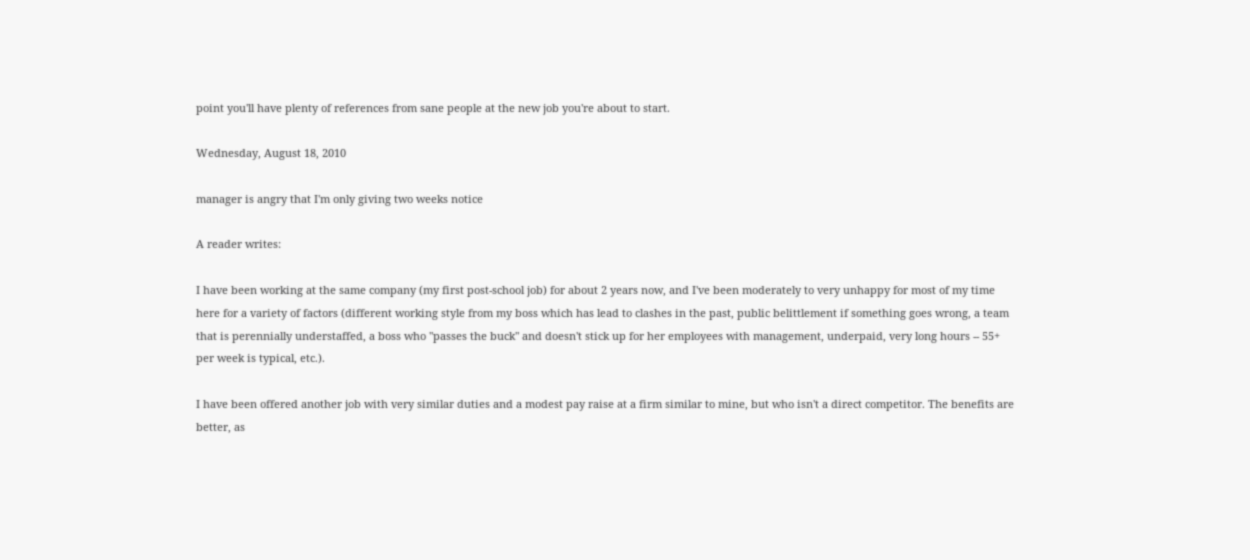point you'll have plenty of references from sane people at the new job you're about to start.

Wednesday, August 18, 2010

manager is angry that I'm only giving two weeks notice

A reader writes:

I have been working at the same company (my first post-school job) for about 2 years now, and I've been moderately to very unhappy for most of my time here for a variety of factors (different working style from my boss which has lead to clashes in the past, public belittlement if something goes wrong, a team that is perennially understaffed, a boss who "passes the buck" and doesn't stick up for her employees with management, underpaid, very long hours -- 55+ per week is typical, etc.).

I have been offered another job with very similar duties and a modest pay raise at a firm similar to mine, but who isn't a direct competitor. The benefits are better, as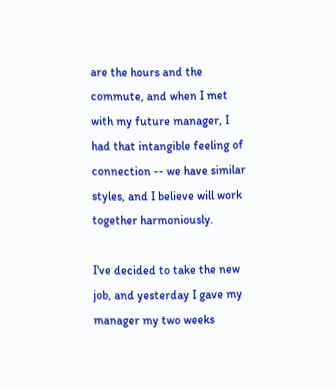are the hours and the commute, and when I met with my future manager, I had that intangible feeling of connection -- we have similar styles, and I believe will work together harmoniously.

I've decided to take the new job, and yesterday I gave my manager my two weeks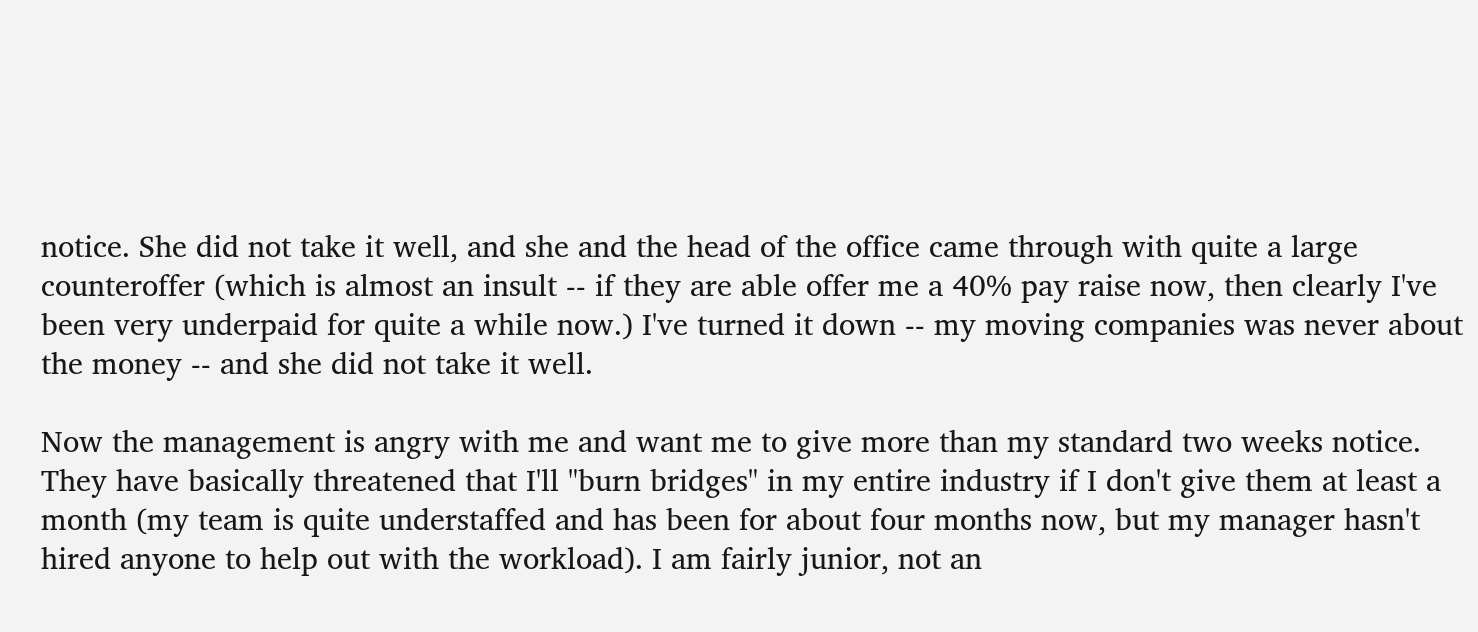notice. She did not take it well, and she and the head of the office came through with quite a large counteroffer (which is almost an insult -- if they are able offer me a 40% pay raise now, then clearly I've been very underpaid for quite a while now.) I've turned it down -- my moving companies was never about the money -- and she did not take it well.

Now the management is angry with me and want me to give more than my standard two weeks notice. They have basically threatened that I'll "burn bridges" in my entire industry if I don't give them at least a month (my team is quite understaffed and has been for about four months now, but my manager hasn't hired anyone to help out with the workload). I am fairly junior, not an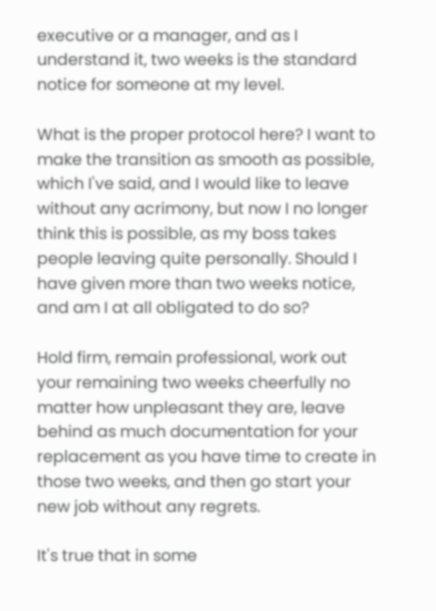executive or a manager, and as I understand it, two weeks is the standard notice for someone at my level.

What is the proper protocol here? I want to make the transition as smooth as possible, which I've said, and I would like to leave without any acrimony, but now I no longer think this is possible, as my boss takes people leaving quite personally. Should I have given more than two weeks notice, and am I at all obligated to do so?

Hold firm, remain professional, work out your remaining two weeks cheerfully no matter how unpleasant they are, leave behind as much documentation for your replacement as you have time to create in those two weeks, and then go start your new job without any regrets.

It's true that in some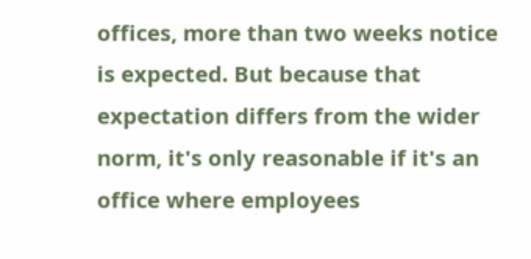offices, more than two weeks notice is expected. But because that expectation differs from the wider norm, it's only reasonable if it's an office where employees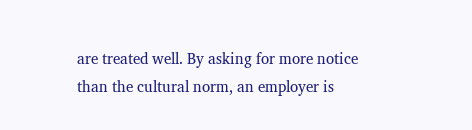are treated well. By asking for more notice than the cultural norm, an employer is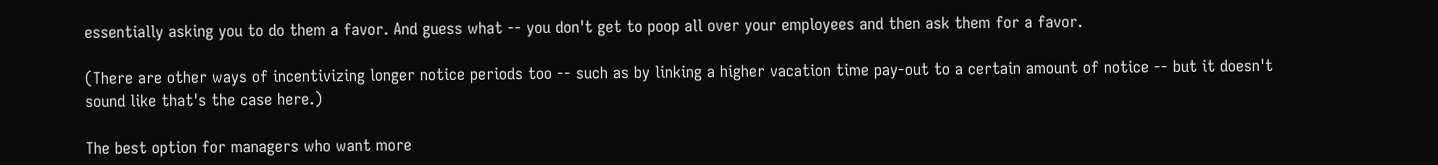essentially asking you to do them a favor. And guess what -- you don't get to poop all over your employees and then ask them for a favor.

(There are other ways of incentivizing longer notice periods too -- such as by linking a higher vacation time pay-out to a certain amount of notice -- but it doesn't sound like that's the case here.)

The best option for managers who want more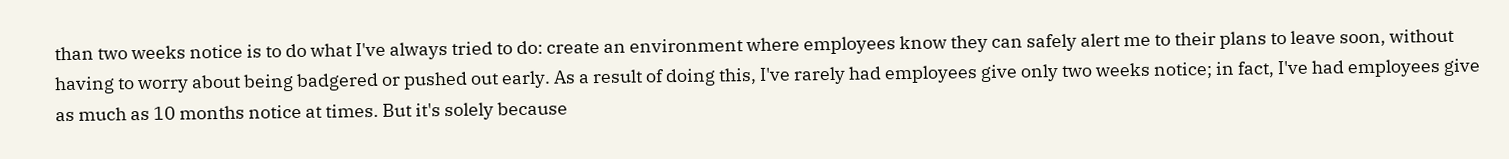than two weeks notice is to do what I've always tried to do: create an environment where employees know they can safely alert me to their plans to leave soon, without having to worry about being badgered or pushed out early. As a result of doing this, I've rarely had employees give only two weeks notice; in fact, I've had employees give as much as 10 months notice at times. But it's solely because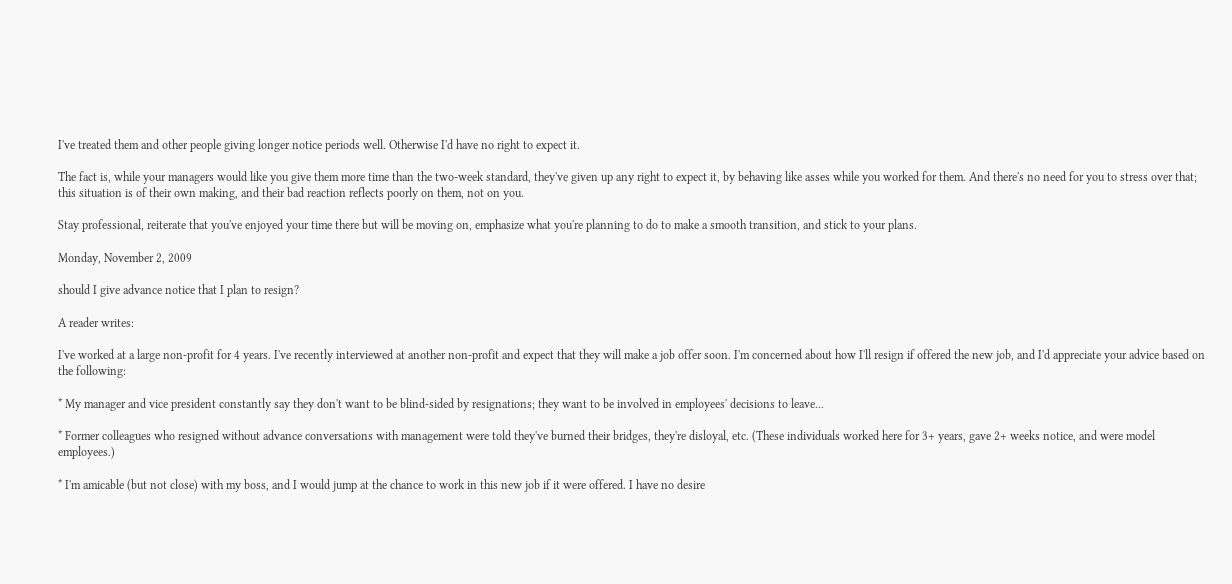I've treated them and other people giving longer notice periods well. Otherwise I'd have no right to expect it.

The fact is, while your managers would like you give them more time than the two-week standard, they've given up any right to expect it, by behaving like asses while you worked for them. And there's no need for you to stress over that; this situation is of their own making, and their bad reaction reflects poorly on them, not on you.

Stay professional, reiterate that you've enjoyed your time there but will be moving on, emphasize what you're planning to do to make a smooth transition, and stick to your plans.

Monday, November 2, 2009

should I give advance notice that I plan to resign?

A reader writes:

I've worked at a large non-profit for 4 years. I've recently interviewed at another non-profit and expect that they will make a job offer soon. I'm concerned about how I'll resign if offered the new job, and I'd appreciate your advice based on the following:

* My manager and vice president constantly say they don't want to be blind-sided by resignations; they want to be involved in employees' decisions to leave...

* Former colleagues who resigned without advance conversations with management were told they've burned their bridges, they're disloyal, etc. (These individuals worked here for 3+ years, gave 2+ weeks notice, and were model employees.)

* I'm amicable (but not close) with my boss, and I would jump at the chance to work in this new job if it were offered. I have no desire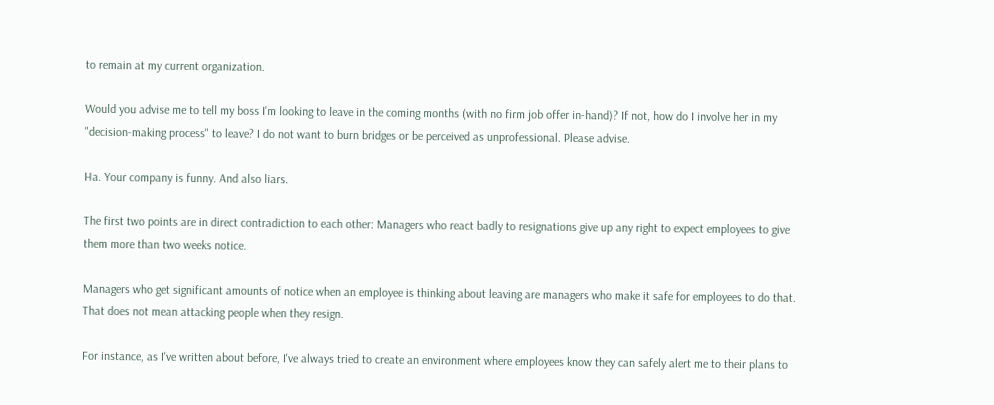to remain at my current organization.

Would you advise me to tell my boss I'm looking to leave in the coming months (with no firm job offer in-hand)? If not, how do I involve her in my "decision-making process" to leave? I do not want to burn bridges or be perceived as unprofessional. Please advise.

Ha. Your company is funny. And also liars.

The first two points are in direct contradiction to each other: Managers who react badly to resignations give up any right to expect employees to give them more than two weeks notice.

Managers who get significant amounts of notice when an employee is thinking about leaving are managers who make it safe for employees to do that. That does not mean attacking people when they resign.

For instance, as I've written about before, I've always tried to create an environment where employees know they can safely alert me to their plans to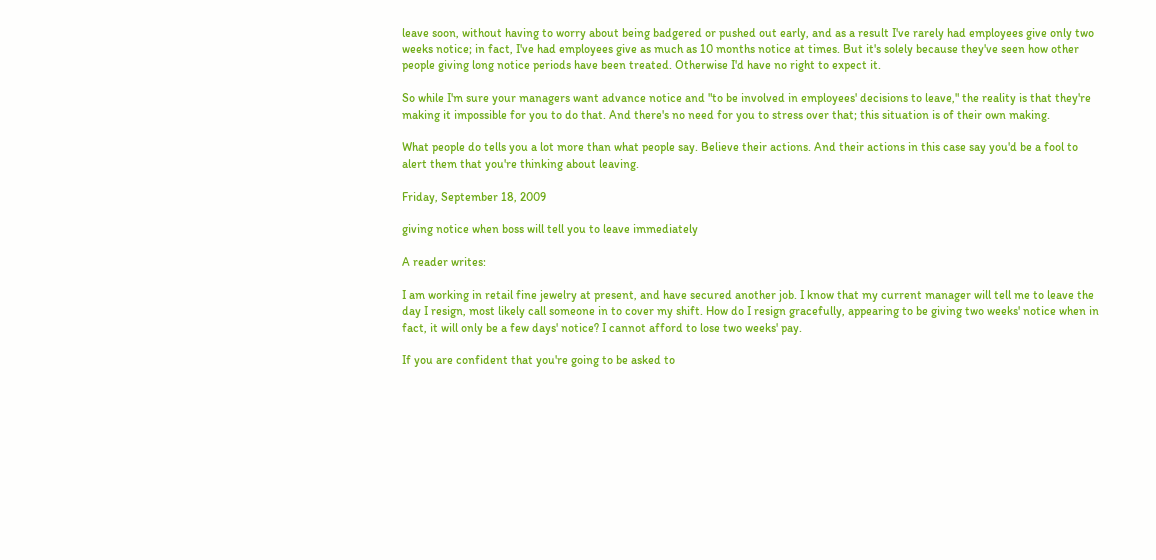leave soon, without having to worry about being badgered or pushed out early, and as a result I've rarely had employees give only two weeks notice; in fact, I've had employees give as much as 10 months notice at times. But it's solely because they've seen how other people giving long notice periods have been treated. Otherwise I'd have no right to expect it.

So while I'm sure your managers want advance notice and "to be involved in employees' decisions to leave," the reality is that they're making it impossible for you to do that. And there's no need for you to stress over that; this situation is of their own making.

What people do tells you a lot more than what people say. Believe their actions. And their actions in this case say you'd be a fool to alert them that you're thinking about leaving.

Friday, September 18, 2009

giving notice when boss will tell you to leave immediately

A reader writes:

I am working in retail fine jewelry at present, and have secured another job. I know that my current manager will tell me to leave the day I resign, most likely call someone in to cover my shift. How do I resign gracefully, appearing to be giving two weeks' notice when in fact, it will only be a few days' notice? I cannot afford to lose two weeks' pay.

If you are confident that you're going to be asked to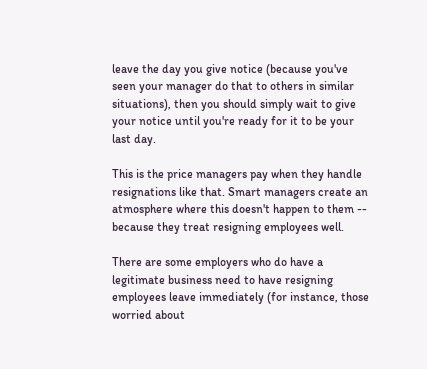leave the day you give notice (because you've seen your manager do that to others in similar situations), then you should simply wait to give your notice until you're ready for it to be your last day.

This is the price managers pay when they handle resignations like that. Smart managers create an atmosphere where this doesn't happen to them -- because they treat resigning employees well.

There are some employers who do have a legitimate business need to have resigning employees leave immediately (for instance, those worried about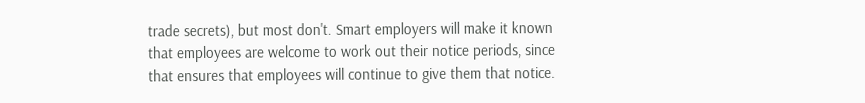trade secrets), but most don't. Smart employers will make it known that employees are welcome to work out their notice periods, since that ensures that employees will continue to give them that notice.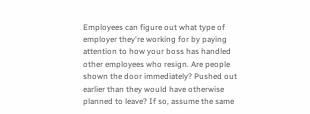Employees can figure out what type of employer they're working for by paying attention to how your boss has handled other employees who resign. Are people shown the door immediately? Pushed out earlier than they would have otherwise planned to leave? If so, assume the same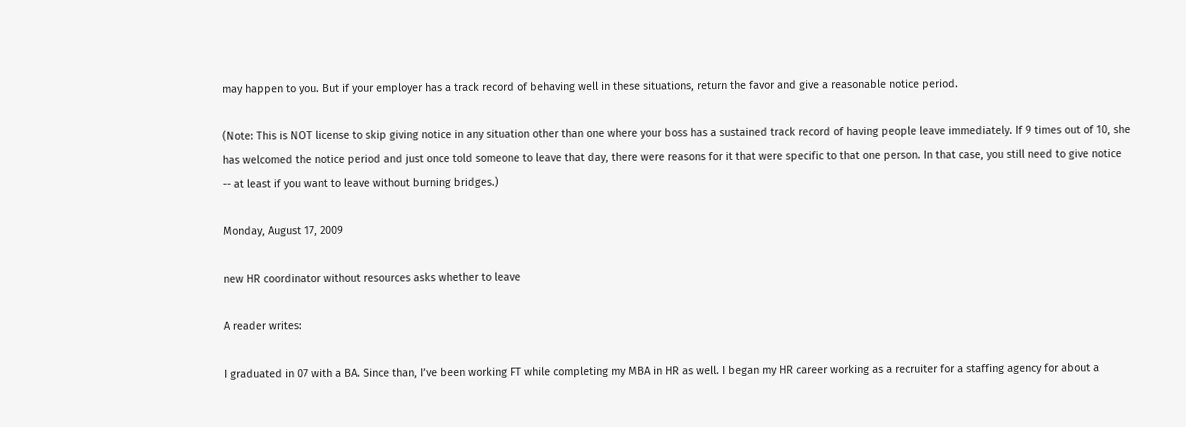may happen to you. But if your employer has a track record of behaving well in these situations, return the favor and give a reasonable notice period.

(Note: This is NOT license to skip giving notice in any situation other than one where your boss has a sustained track record of having people leave immediately. If 9 times out of 10, she has welcomed the notice period and just once told someone to leave that day, there were reasons for it that were specific to that one person. In that case, you still need to give notice -- at least if you want to leave without burning bridges.)

Monday, August 17, 2009

new HR coordinator without resources asks whether to leave

A reader writes:

I graduated in 07 with a BA. Since than, I’ve been working FT while completing my MBA in HR as well. I began my HR career working as a recruiter for a staffing agency for about a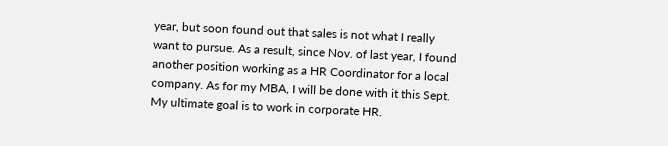year, but soon found out that sales is not what I really want to pursue. As a result, since Nov. of last year, I found another position working as a HR Coordinator for a local company. As for my MBA, I will be done with it this Sept. My ultimate goal is to work in corporate HR.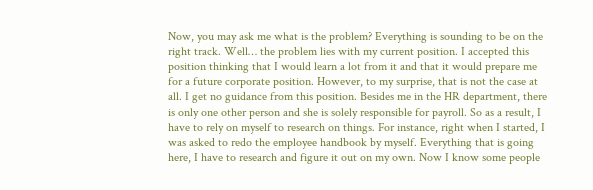Now, you may ask me what is the problem? Everything is sounding to be on the right track. Well… the problem lies with my current position. I accepted this position thinking that I would learn a lot from it and that it would prepare me for a future corporate position. However, to my surprise, that is not the case at all. I get no guidance from this position. Besides me in the HR department, there is only one other person and she is solely responsible for payroll. So as a result, I have to rely on myself to research on things. For instance, right when I started, I was asked to redo the employee handbook by myself. Everything that is going here, I have to research and figure it out on my own. Now I know some people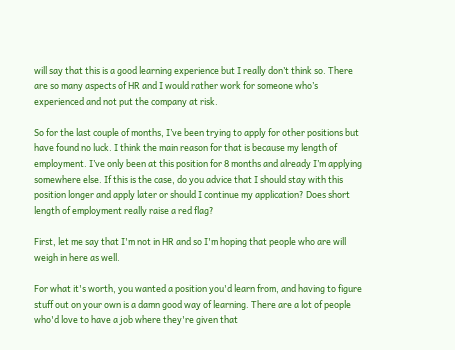will say that this is a good learning experience but I really don’t think so. There are so many aspects of HR and I would rather work for someone who’s experienced and not put the company at risk.

So for the last couple of months, I’ve been trying to apply for other positions but have found no luck. I think the main reason for that is because my length of employment. I’ve only been at this position for 8 months and already I’m applying somewhere else. If this is the case, do you advice that I should stay with this position longer and apply later or should I continue my application? Does short length of employment really raise a red flag?

First, let me say that I'm not in HR and so I'm hoping that people who are will weigh in here as well.

For what it's worth, you wanted a position you'd learn from, and having to figure stuff out on your own is a damn good way of learning. There are a lot of people who'd love to have a job where they're given that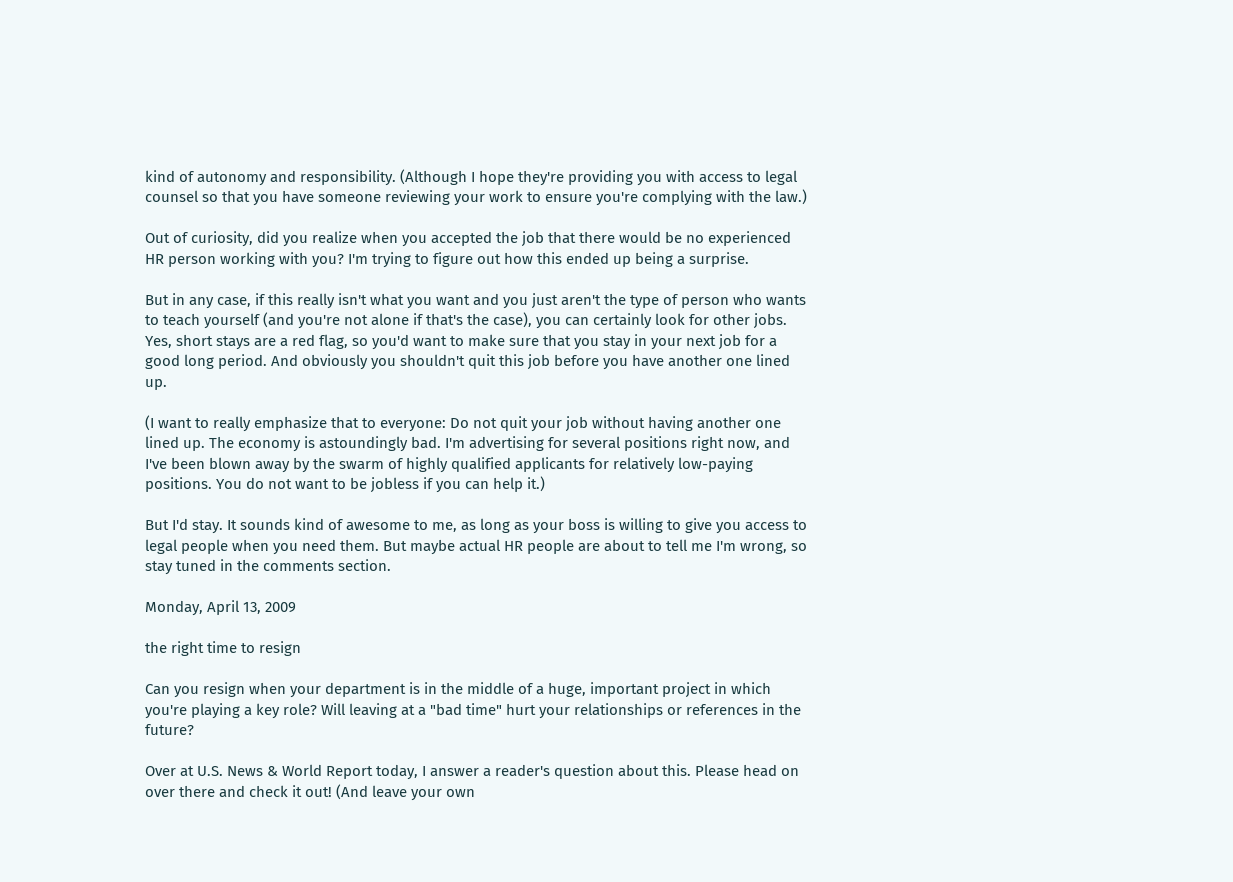kind of autonomy and responsibility. (Although I hope they're providing you with access to legal counsel so that you have someone reviewing your work to ensure you're complying with the law.)

Out of curiosity, did you realize when you accepted the job that there would be no experienced HR person working with you? I'm trying to figure out how this ended up being a surprise.

But in any case, if this really isn't what you want and you just aren't the type of person who wants to teach yourself (and you're not alone if that's the case), you can certainly look for other jobs. Yes, short stays are a red flag, so you'd want to make sure that you stay in your next job for a good long period. And obviously you shouldn't quit this job before you have another one lined up.

(I want to really emphasize that to everyone: Do not quit your job without having another one lined up. The economy is astoundingly bad. I'm advertising for several positions right now, and I've been blown away by the swarm of highly qualified applicants for relatively low-paying positions. You do not want to be jobless if you can help it.)

But I'd stay. It sounds kind of awesome to me, as long as your boss is willing to give you access to legal people when you need them. But maybe actual HR people are about to tell me I'm wrong, so stay tuned in the comments section.

Monday, April 13, 2009

the right time to resign

Can you resign when your department is in the middle of a huge, important project in which you're playing a key role? Will leaving at a "bad time" hurt your relationships or references in the future?

Over at U.S. News & World Report today, I answer a reader's question about this. Please head on over there and check it out! (And leave your own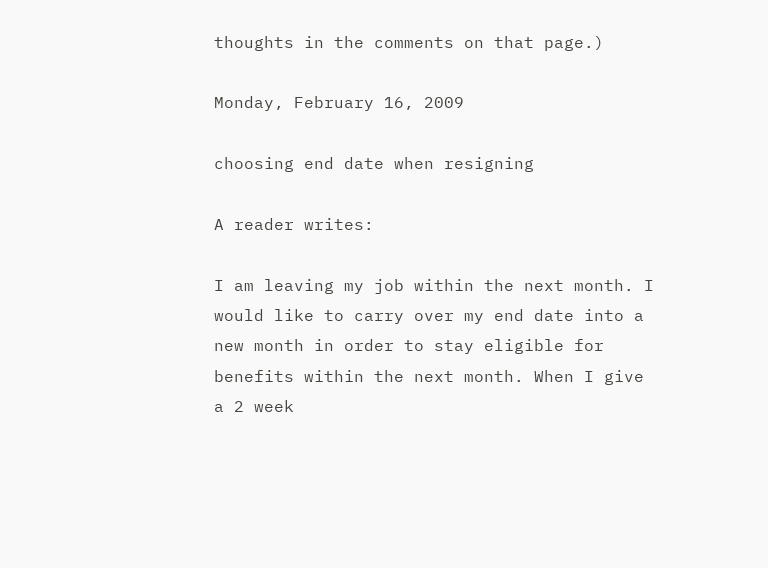thoughts in the comments on that page.)

Monday, February 16, 2009

choosing end date when resigning

A reader writes:

I am leaving my job within the next month. I would like to carry over my end date into a new month in order to stay eligible for benefits within the next month. When I give a 2 week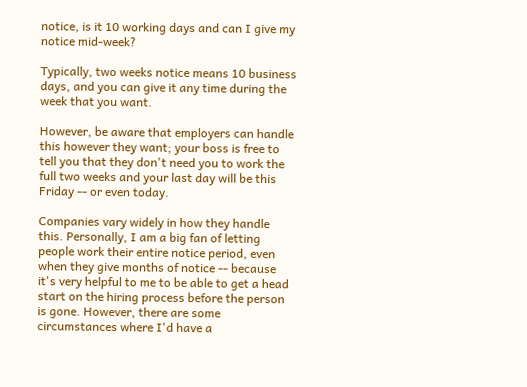notice, is it 10 working days and can I give my notice mid-week?

Typically, two weeks notice means 10 business days, and you can give it any time during the week that you want.

However, be aware that employers can handle this however they want; your boss is free to tell you that they don't need you to work the full two weeks and your last day will be this Friday -- or even today.

Companies vary widely in how they handle this. Personally, I am a big fan of letting people work their entire notice period, even when they give months of notice -- because it's very helpful to me to be able to get a head start on the hiring process before the person is gone. However, there are some circumstances where I'd have a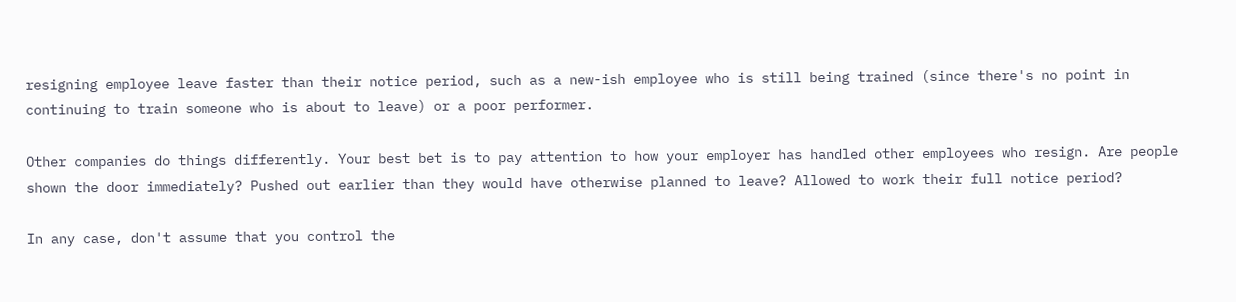resigning employee leave faster than their notice period, such as a new-ish employee who is still being trained (since there's no point in continuing to train someone who is about to leave) or a poor performer.

Other companies do things differently. Your best bet is to pay attention to how your employer has handled other employees who resign. Are people shown the door immediately? Pushed out earlier than they would have otherwise planned to leave? Allowed to work their full notice period?

In any case, don't assume that you control the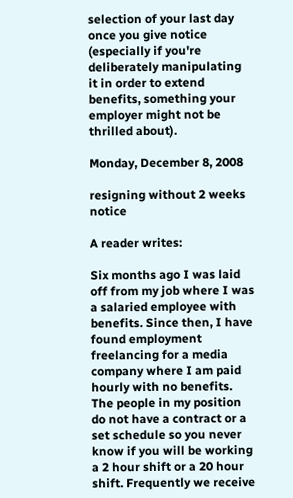selection of your last day once you give notice (especially if you're deliberately manipulating it in order to extend benefits, something your employer might not be thrilled about).

Monday, December 8, 2008

resigning without 2 weeks notice

A reader writes:

Six months ago I was laid off from my job where I was a salaried employee with benefits. Since then, I have found employment freelancing for a media company where I am paid hourly with no benefits. The people in my position do not have a contract or a set schedule so you never know if you will be working a 2 hour shift or a 20 hour shift. Frequently we receive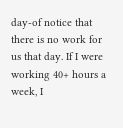day-of notice that there is no work for us that day. If I were working 40+ hours a week, I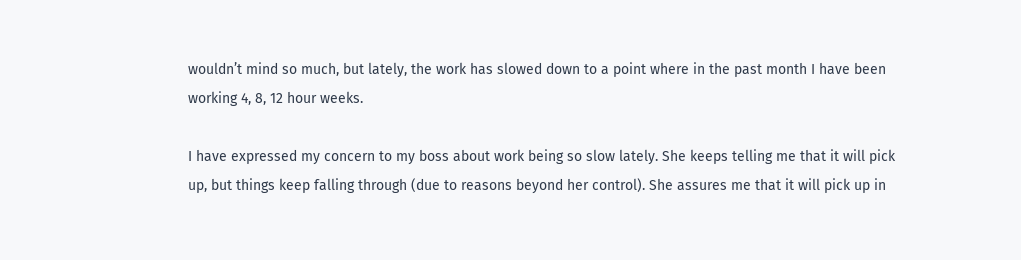wouldn’t mind so much, but lately, the work has slowed down to a point where in the past month I have been working 4, 8, 12 hour weeks.

I have expressed my concern to my boss about work being so slow lately. She keeps telling me that it will pick up, but things keep falling through (due to reasons beyond her control). She assures me that it will pick up in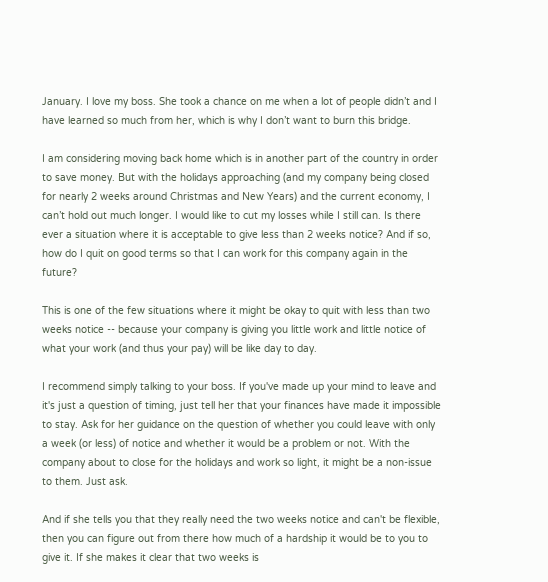January. I love my boss. She took a chance on me when a lot of people didn’t and I have learned so much from her, which is why I don’t want to burn this bridge.

I am considering moving back home which is in another part of the country in order to save money. But with the holidays approaching (and my company being closed for nearly 2 weeks around Christmas and New Years) and the current economy, I can’t hold out much longer. I would like to cut my losses while I still can. Is there ever a situation where it is acceptable to give less than 2 weeks notice? And if so, how do I quit on good terms so that I can work for this company again in the future?

This is one of the few situations where it might be okay to quit with less than two weeks notice -- because your company is giving you little work and little notice of what your work (and thus your pay) will be like day to day.

I recommend simply talking to your boss. If you've made up your mind to leave and it's just a question of timing, just tell her that your finances have made it impossible to stay. Ask for her guidance on the question of whether you could leave with only a week (or less) of notice and whether it would be a problem or not. With the company about to close for the holidays and work so light, it might be a non-issue to them. Just ask.

And if she tells you that they really need the two weeks notice and can't be flexible, then you can figure out from there how much of a hardship it would be to you to give it. If she makes it clear that two weeks is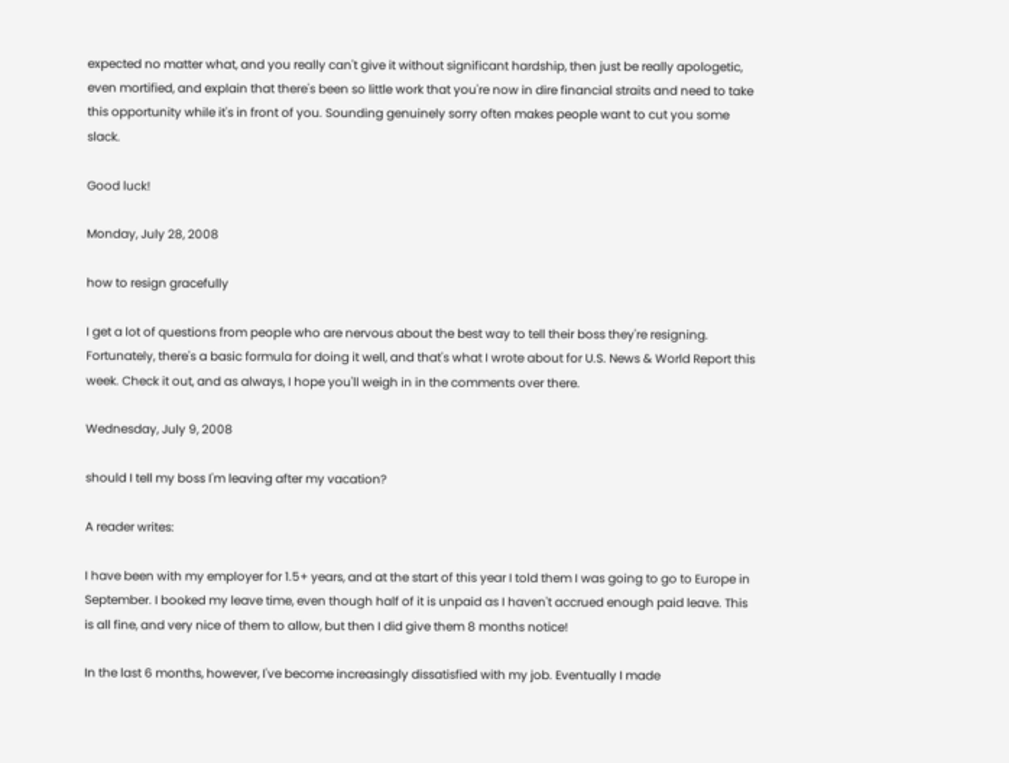expected no matter what, and you really can't give it without significant hardship, then just be really apologetic, even mortified, and explain that there's been so little work that you're now in dire financial straits and need to take this opportunity while it's in front of you. Sounding genuinely sorry often makes people want to cut you some slack.

Good luck!

Monday, July 28, 2008

how to resign gracefully

I get a lot of questions from people who are nervous about the best way to tell their boss they're resigning. Fortunately, there's a basic formula for doing it well, and that's what I wrote about for U.S. News & World Report this week. Check it out, and as always, I hope you'll weigh in in the comments over there.

Wednesday, July 9, 2008

should I tell my boss I'm leaving after my vacation?

A reader writes:

I have been with my employer for 1.5+ years, and at the start of this year I told them I was going to go to Europe in September. I booked my leave time, even though half of it is unpaid as I haven't accrued enough paid leave. This is all fine, and very nice of them to allow, but then I did give them 8 months notice!

In the last 6 months, however, I've become increasingly dissatisfied with my job. Eventually I made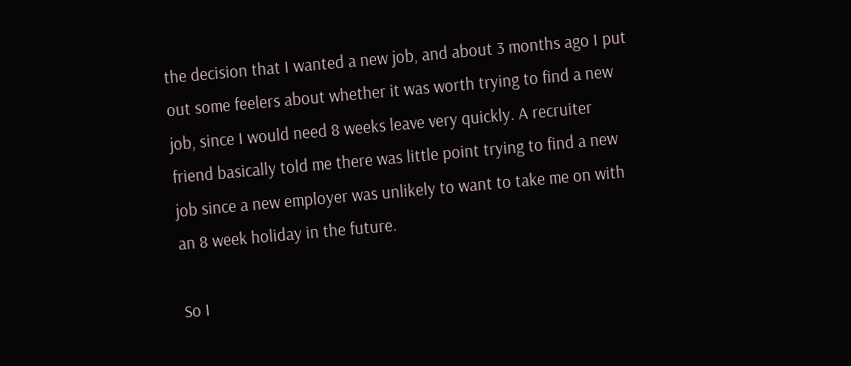the decision that I wanted a new job, and about 3 months ago I put out some feelers about whether it was worth trying to find a new job, since I would need 8 weeks leave very quickly. A recruiter friend basically told me there was little point trying to find a new job since a new employer was unlikely to want to take me on with an 8 week holiday in the future.

So I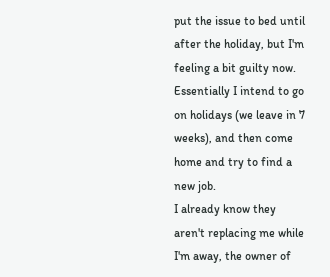put the issue to bed until after the holiday, but I'm feeling a bit guilty now. Essentially I intend to go on holidays (we leave in 7 weeks), and then come home and try to find a new job.
I already know they aren't replacing me while I'm away, the owner of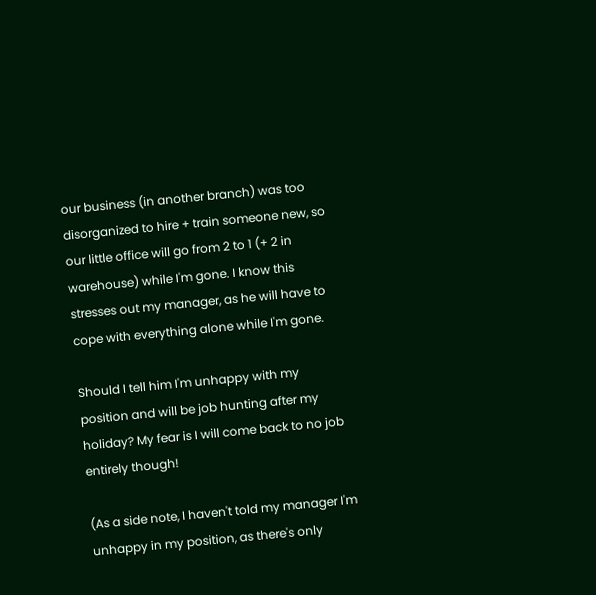our business (in another branch) was too disorganized to hire + train someone new, so our little office will go from 2 to 1 (+ 2 in warehouse) while I'm gone. I know this stresses out my manager, as he will have to cope with everything alone while I'm gone.

Should I tell him I'm unhappy with my position and will be job hunting after my holiday? My fear is I will come back to no job entirely though!

(As a side note, I haven't told my manager I'm unhappy in my position, as there's only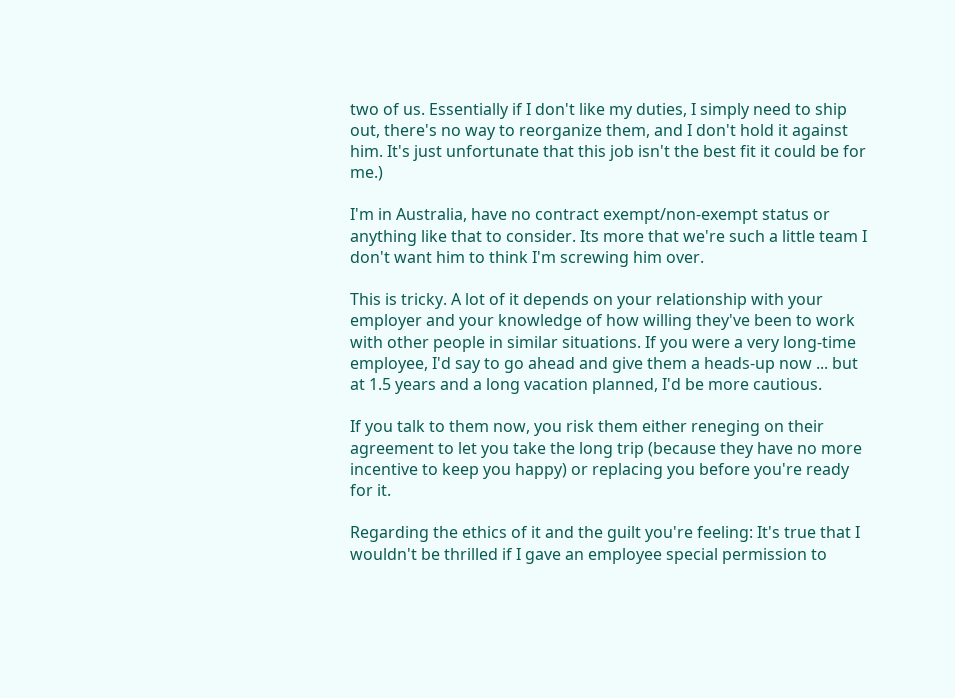two of us. Essentially if I don't like my duties, I simply need to ship out, there's no way to reorganize them, and I don't hold it against him. It's just unfortunate that this job isn't the best fit it could be for me.)

I'm in Australia, have no contract exempt/non-exempt status or anything like that to consider. Its more that we're such a little team I don't want him to think I'm screwing him over.

This is tricky. A lot of it depends on your relationship with your employer and your knowledge of how willing they've been to work with other people in similar situations. If you were a very long-time employee, I'd say to go ahead and give them a heads-up now ... but at 1.5 years and a long vacation planned, I'd be more cautious.

If you talk to them now, you risk them either reneging on their agreement to let you take the long trip (because they have no more incentive to keep you happy) or replacing you before you're ready for it.

Regarding the ethics of it and the guilt you're feeling: It's true that I wouldn't be thrilled if I gave an employee special permission to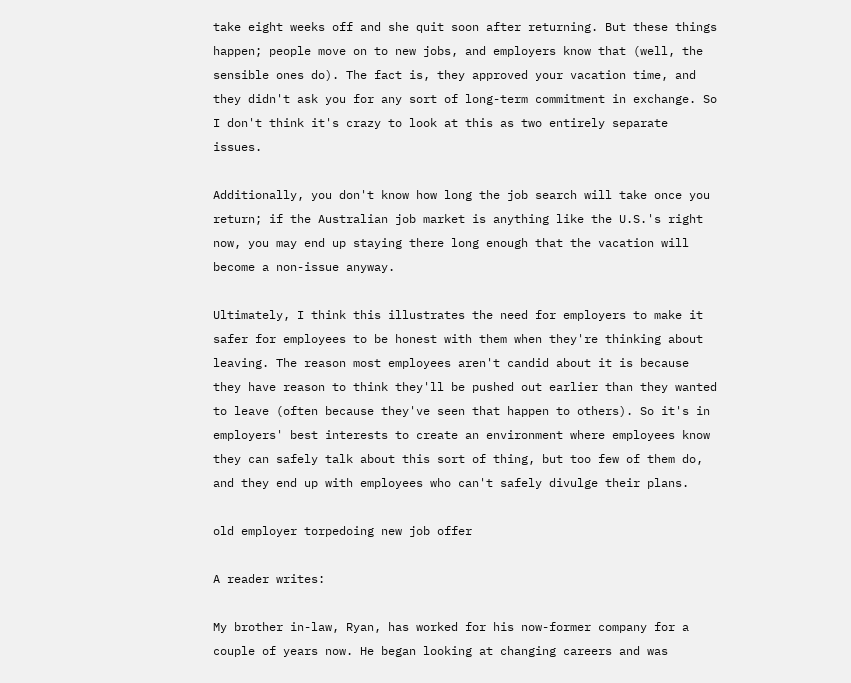take eight weeks off and she quit soon after returning. But these things happen; people move on to new jobs, and employers know that (well, the sensible ones do). The fact is, they approved your vacation time, and they didn't ask you for any sort of long-term commitment in exchange. So I don't think it's crazy to look at this as two entirely separate issues.

Additionally, you don't know how long the job search will take once you return; if the Australian job market is anything like the U.S.'s right now, you may end up staying there long enough that the vacation will become a non-issue anyway.

Ultimately, I think this illustrates the need for employers to make it safer for employees to be honest with them when they're thinking about leaving. The reason most employees aren't candid about it is because they have reason to think they'll be pushed out earlier than they wanted to leave (often because they've seen that happen to others). So it's in employers' best interests to create an environment where employees know they can safely talk about this sort of thing, but too few of them do, and they end up with employees who can't safely divulge their plans.

old employer torpedoing new job offer

A reader writes:

My brother in-law, Ryan, has worked for his now-former company for a couple of years now. He began looking at changing careers and was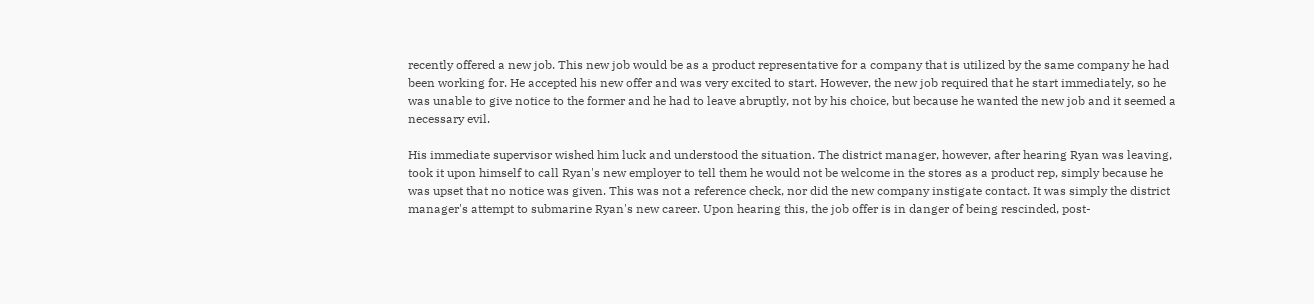recently offered a new job. This new job would be as a product representative for a company that is utilized by the same company he had been working for. He accepted his new offer and was very excited to start. However, the new job required that he start immediately, so he was unable to give notice to the former and he had to leave abruptly, not by his choice, but because he wanted the new job and it seemed a necessary evil.

His immediate supervisor wished him luck and understood the situation. The district manager, however, after hearing Ryan was leaving, took it upon himself to call Ryan's new employer to tell them he would not be welcome in the stores as a product rep, simply because he was upset that no notice was given. This was not a reference check, nor did the new company instigate contact. It was simply the district manager's attempt to submarine Ryan's new career. Upon hearing this, the job offer is in danger of being rescinded, post-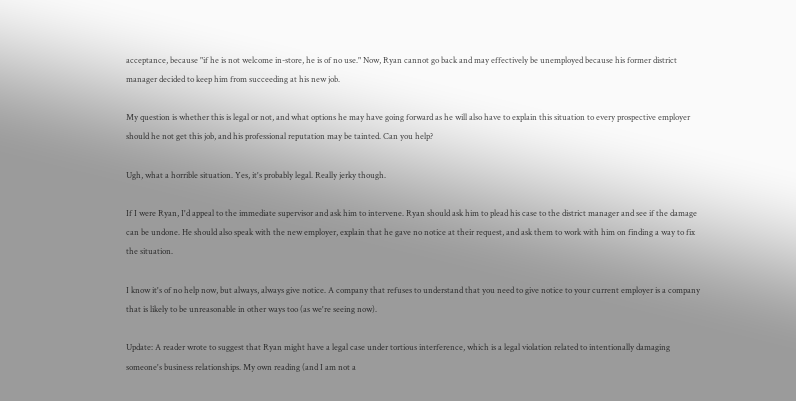acceptance, because "if he is not welcome in-store, he is of no use." Now, Ryan cannot go back and may effectively be unemployed because his former district manager decided to keep him from succeeding at his new job.

My question is whether this is legal or not, and what options he may have going forward as he will also have to explain this situation to every prospective employer should he not get this job, and his professional reputation may be tainted. Can you help?

Ugh, what a horrible situation. Yes, it's probably legal. Really jerky though.

If I were Ryan, I'd appeal to the immediate supervisor and ask him to intervene. Ryan should ask him to plead his case to the district manager and see if the damage can be undone. He should also speak with the new employer, explain that he gave no notice at their request, and ask them to work with him on finding a way to fix the situation.

I know it's of no help now, but always, always give notice. A company that refuses to understand that you need to give notice to your current employer is a company that is likely to be unreasonable in other ways too (as we're seeing now).

Update: A reader wrote to suggest that Ryan might have a legal case under tortious interference, which is a legal violation related to intentionally damaging someone's business relationships. My own reading (and I am not a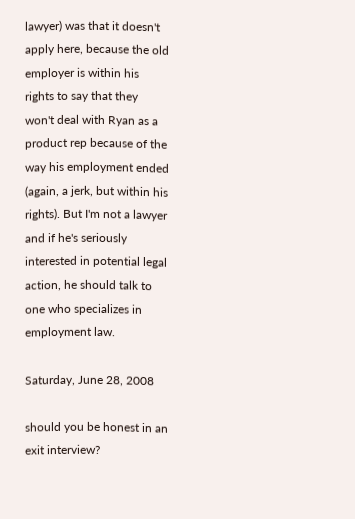lawyer) was that it doesn't apply here, because the old employer is within his rights to say that they won't deal with Ryan as a product rep because of the way his employment ended (again, a jerk, but within his rights). But I'm not a lawyer and if he's seriously interested in potential legal action, he should talk to one who specializes in employment law.

Saturday, June 28, 2008

should you be honest in an exit interview?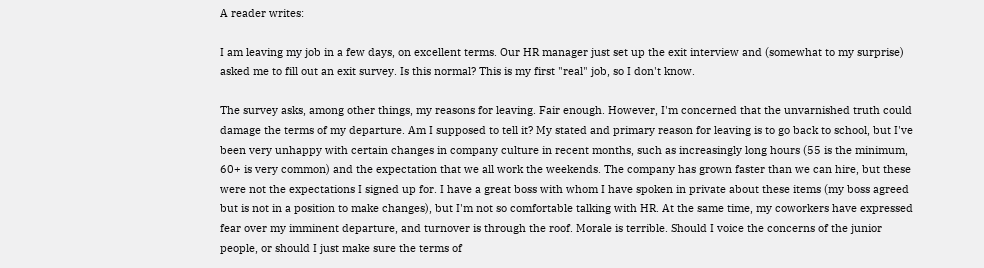A reader writes:

I am leaving my job in a few days, on excellent terms. Our HR manager just set up the exit interview and (somewhat to my surprise) asked me to fill out an exit survey. Is this normal? This is my first "real" job, so I don't know.

The survey asks, among other things, my reasons for leaving. Fair enough. However, I'm concerned that the unvarnished truth could damage the terms of my departure. Am I supposed to tell it? My stated and primary reason for leaving is to go back to school, but I've been very unhappy with certain changes in company culture in recent months, such as increasingly long hours (55 is the minimum, 60+ is very common) and the expectation that we all work the weekends. The company has grown faster than we can hire, but these were not the expectations I signed up for. I have a great boss with whom I have spoken in private about these items (my boss agreed but is not in a position to make changes), but I'm not so comfortable talking with HR. At the same time, my coworkers have expressed fear over my imminent departure, and turnover is through the roof. Morale is terrible. Should I voice the concerns of the junior people, or should I just make sure the terms of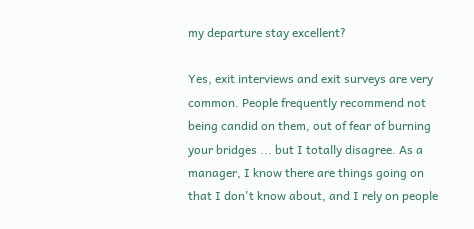my departure stay excellent?

Yes, exit interviews and exit surveys are very common. People frequently recommend not being candid on them, out of fear of burning your bridges ... but I totally disagree. As a manager, I know there are things going on that I don't know about, and I rely on people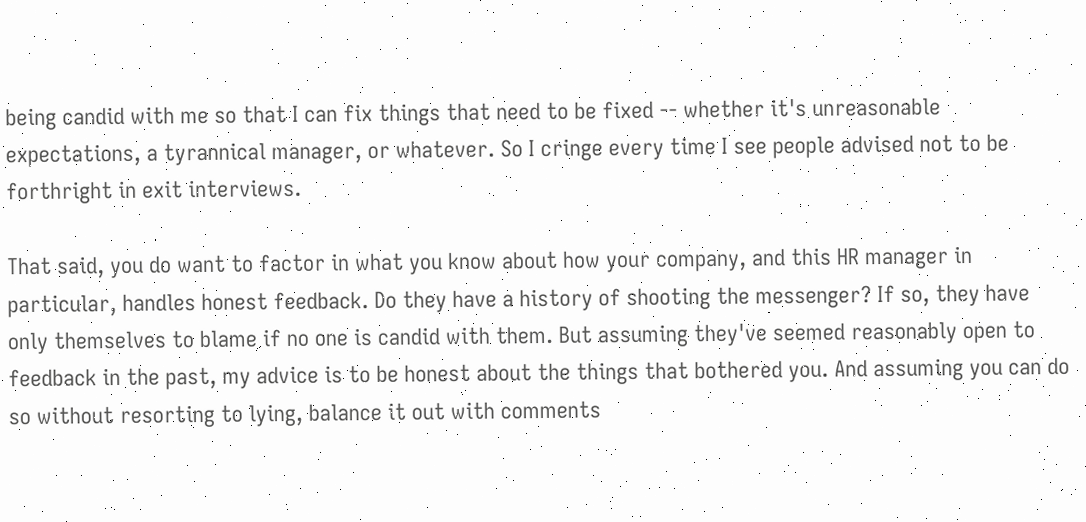being candid with me so that I can fix things that need to be fixed -- whether it's unreasonable expectations, a tyrannical manager, or whatever. So I cringe every time I see people advised not to be forthright in exit interviews.

That said, you do want to factor in what you know about how your company, and this HR manager in particular, handles honest feedback. Do they have a history of shooting the messenger? If so, they have only themselves to blame if no one is candid with them. But assuming they've seemed reasonably open to feedback in the past, my advice is to be honest about the things that bothered you. And assuming you can do so without resorting to lying, balance it out with comments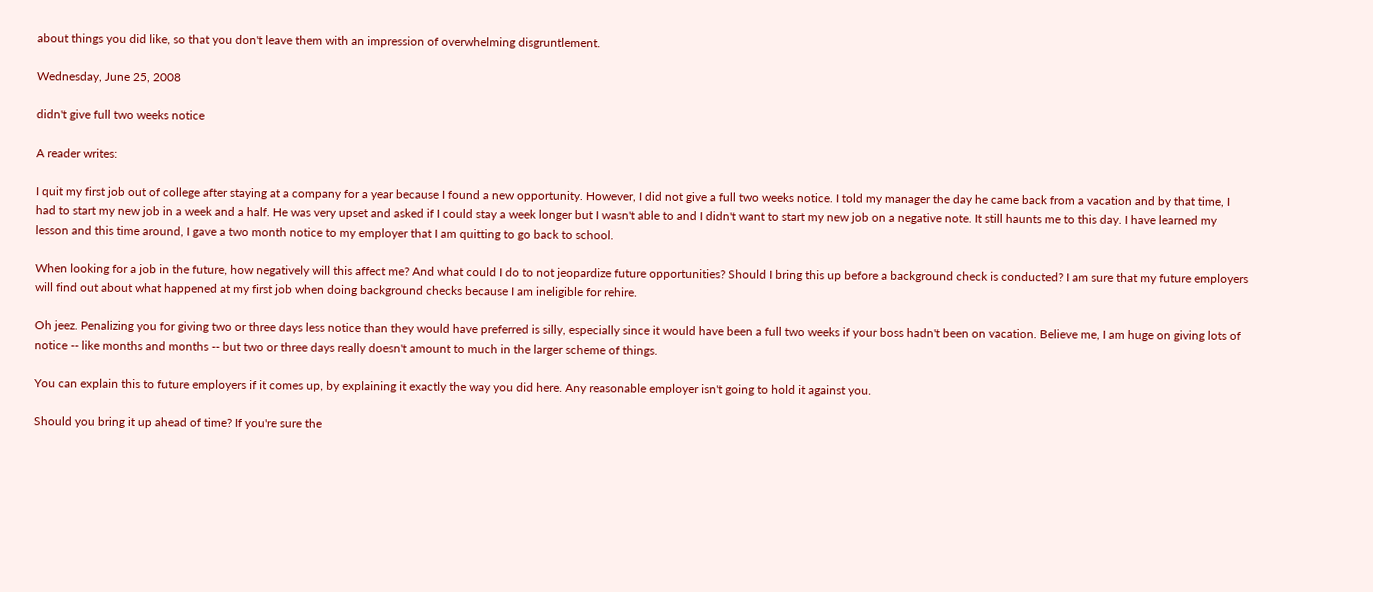about things you did like, so that you don't leave them with an impression of overwhelming disgruntlement.

Wednesday, June 25, 2008

didn't give full two weeks notice

A reader writes:

I quit my first job out of college after staying at a company for a year because I found a new opportunity. However, I did not give a full two weeks notice. I told my manager the day he came back from a vacation and by that time, I had to start my new job in a week and a half. He was very upset and asked if I could stay a week longer but I wasn't able to and I didn't want to start my new job on a negative note. It still haunts me to this day. I have learned my lesson and this time around, I gave a two month notice to my employer that I am quitting to go back to school.

When looking for a job in the future, how negatively will this affect me? And what could I do to not jeopardize future opportunities? Should I bring this up before a background check is conducted? I am sure that my future employers will find out about what happened at my first job when doing background checks because I am ineligible for rehire.

Oh jeez. Penalizing you for giving two or three days less notice than they would have preferred is silly, especially since it would have been a full two weeks if your boss hadn't been on vacation. Believe me, I am huge on giving lots of notice -- like months and months -- but two or three days really doesn't amount to much in the larger scheme of things.

You can explain this to future employers if it comes up, by explaining it exactly the way you did here. Any reasonable employer isn't going to hold it against you.

Should you bring it up ahead of time? If you're sure the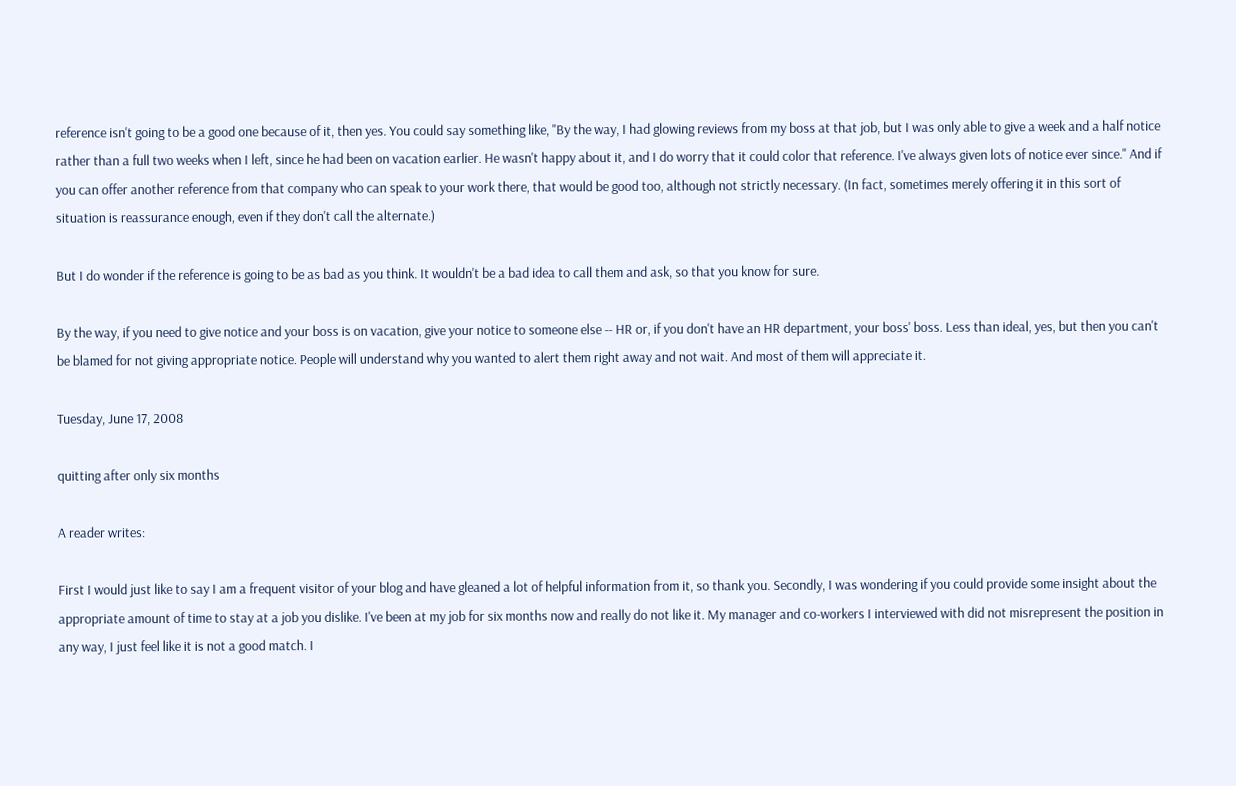reference isn't going to be a good one because of it, then yes. You could say something like, "By the way, I had glowing reviews from my boss at that job, but I was only able to give a week and a half notice rather than a full two weeks when I left, since he had been on vacation earlier. He wasn't happy about it, and I do worry that it could color that reference. I've always given lots of notice ever since." And if you can offer another reference from that company who can speak to your work there, that would be good too, although not strictly necessary. (In fact, sometimes merely offering it in this sort of situation is reassurance enough, even if they don't call the alternate.)

But I do wonder if the reference is going to be as bad as you think. It wouldn't be a bad idea to call them and ask, so that you know for sure.

By the way, if you need to give notice and your boss is on vacation, give your notice to someone else -- HR or, if you don't have an HR department, your boss' boss. Less than ideal, yes, but then you can't be blamed for not giving appropriate notice. People will understand why you wanted to alert them right away and not wait. And most of them will appreciate it.

Tuesday, June 17, 2008

quitting after only six months

A reader writes:

First I would just like to say I am a frequent visitor of your blog and have gleaned a lot of helpful information from it, so thank you. Secondly, I was wondering if you could provide some insight about the appropriate amount of time to stay at a job you dislike. I've been at my job for six months now and really do not like it. My manager and co-workers I interviewed with did not misrepresent the position in any way, I just feel like it is not a good match. I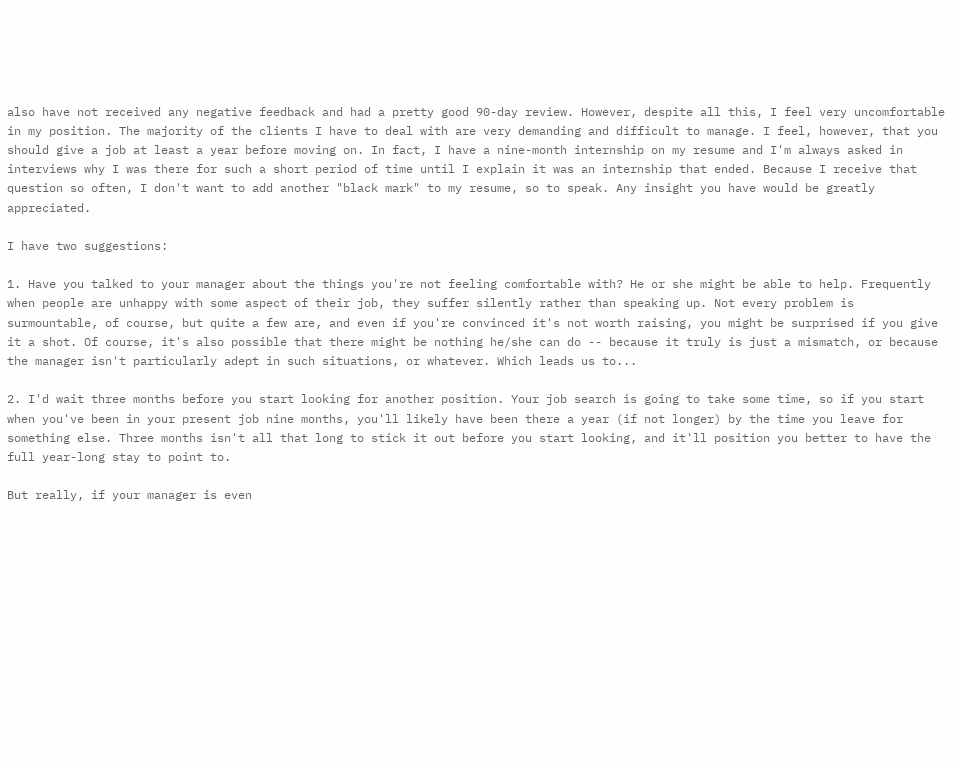also have not received any negative feedback and had a pretty good 90-day review. However, despite all this, I feel very uncomfortable in my position. The majority of the clients I have to deal with are very demanding and difficult to manage. I feel, however, that you should give a job at least a year before moving on. In fact, I have a nine-month internship on my resume and I'm always asked in interviews why I was there for such a short period of time until I explain it was an internship that ended. Because I receive that question so often, I don't want to add another "black mark" to my resume, so to speak. Any insight you have would be greatly appreciated.

I have two suggestions:

1. Have you talked to your manager about the things you're not feeling comfortable with? He or she might be able to help. Frequently when people are unhappy with some aspect of their job, they suffer silently rather than speaking up. Not every problem is surmountable, of course, but quite a few are, and even if you're convinced it's not worth raising, you might be surprised if you give it a shot. Of course, it's also possible that there might be nothing he/she can do -- because it truly is just a mismatch, or because the manager isn't particularly adept in such situations, or whatever. Which leads us to...

2. I'd wait three months before you start looking for another position. Your job search is going to take some time, so if you start when you've been in your present job nine months, you'll likely have been there a year (if not longer) by the time you leave for something else. Three months isn't all that long to stick it out before you start looking, and it'll position you better to have the full year-long stay to point to.

But really, if your manager is even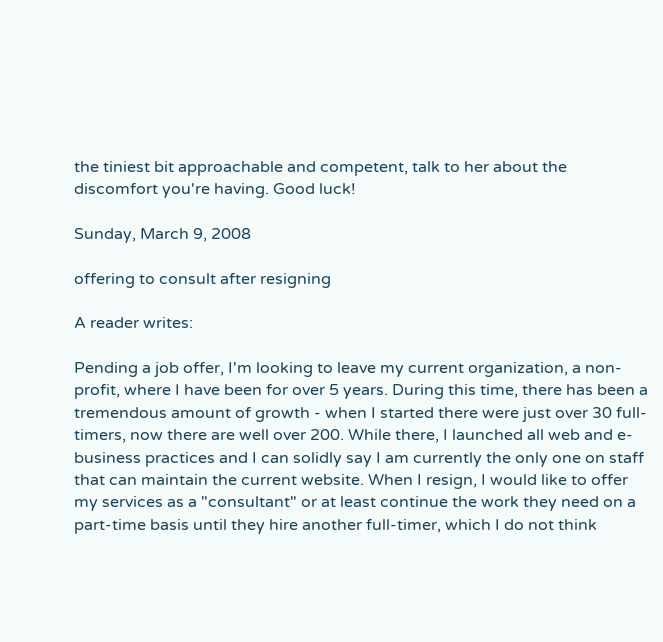the tiniest bit approachable and competent, talk to her about the discomfort you're having. Good luck!

Sunday, March 9, 2008

offering to consult after resigning

A reader writes:

Pending a job offer, I'm looking to leave my current organization, a non-profit, where I have been for over 5 years. During this time, there has been a tremendous amount of growth - when I started there were just over 30 full-timers, now there are well over 200. While there, I launched all web and e-business practices and I can solidly say I am currently the only one on staff that can maintain the current website. When I resign, I would like to offer my services as a "consultant" or at least continue the work they need on a part-time basis until they hire another full-timer, which I do not think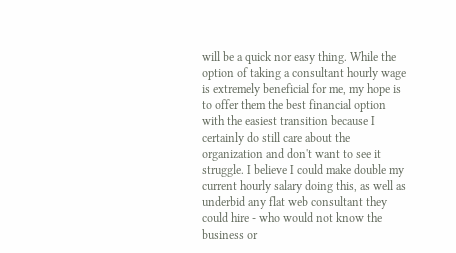will be a quick nor easy thing. While the option of taking a consultant hourly wage is extremely beneficial for me, my hope is to offer them the best financial option with the easiest transition because I certainly do still care about the organization and don't want to see it struggle. I believe I could make double my current hourly salary doing this, as well as underbid any flat web consultant they could hire - who would not know the business or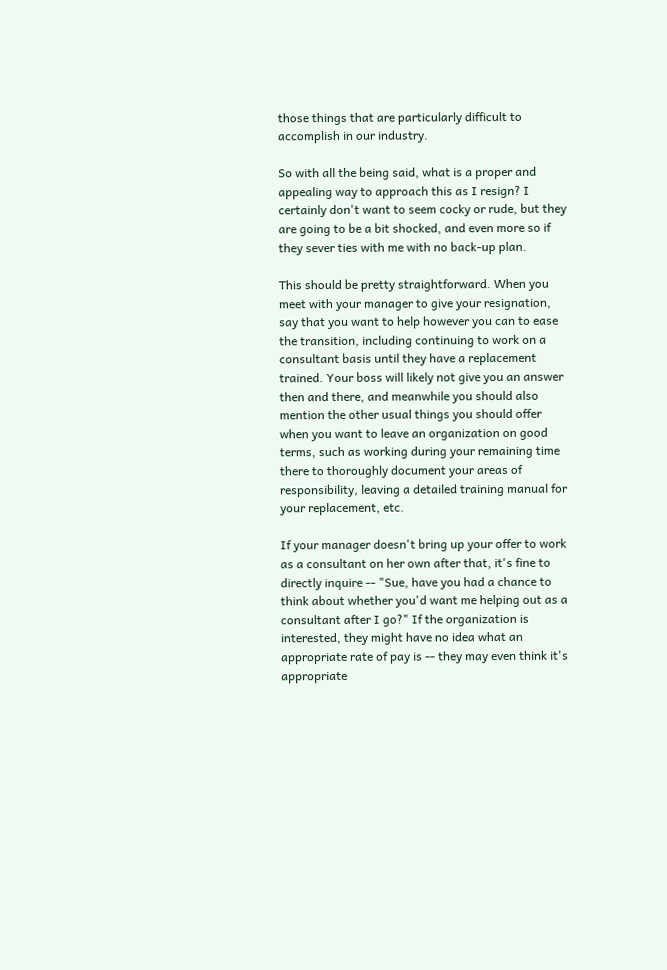those things that are particularly difficult to accomplish in our industry.

So with all the being said, what is a proper and appealing way to approach this as I resign? I certainly don't want to seem cocky or rude, but they are going to be a bit shocked, and even more so if they sever ties with me with no back-up plan.

This should be pretty straightforward. When you meet with your manager to give your resignation, say that you want to help however you can to ease the transition, including continuing to work on a consultant basis until they have a replacement trained. Your boss will likely not give you an answer then and there, and meanwhile you should also mention the other usual things you should offer when you want to leave an organization on good terms, such as working during your remaining time there to thoroughly document your areas of responsibility, leaving a detailed training manual for your replacement, etc.

If your manager doesn't bring up your offer to work as a consultant on her own after that, it's fine to directly inquire -- "Sue, have you had a chance to think about whether you'd want me helping out as a consultant after I go?" If the organization is interested, they might have no idea what an appropriate rate of pay is -- they may even think it's appropriate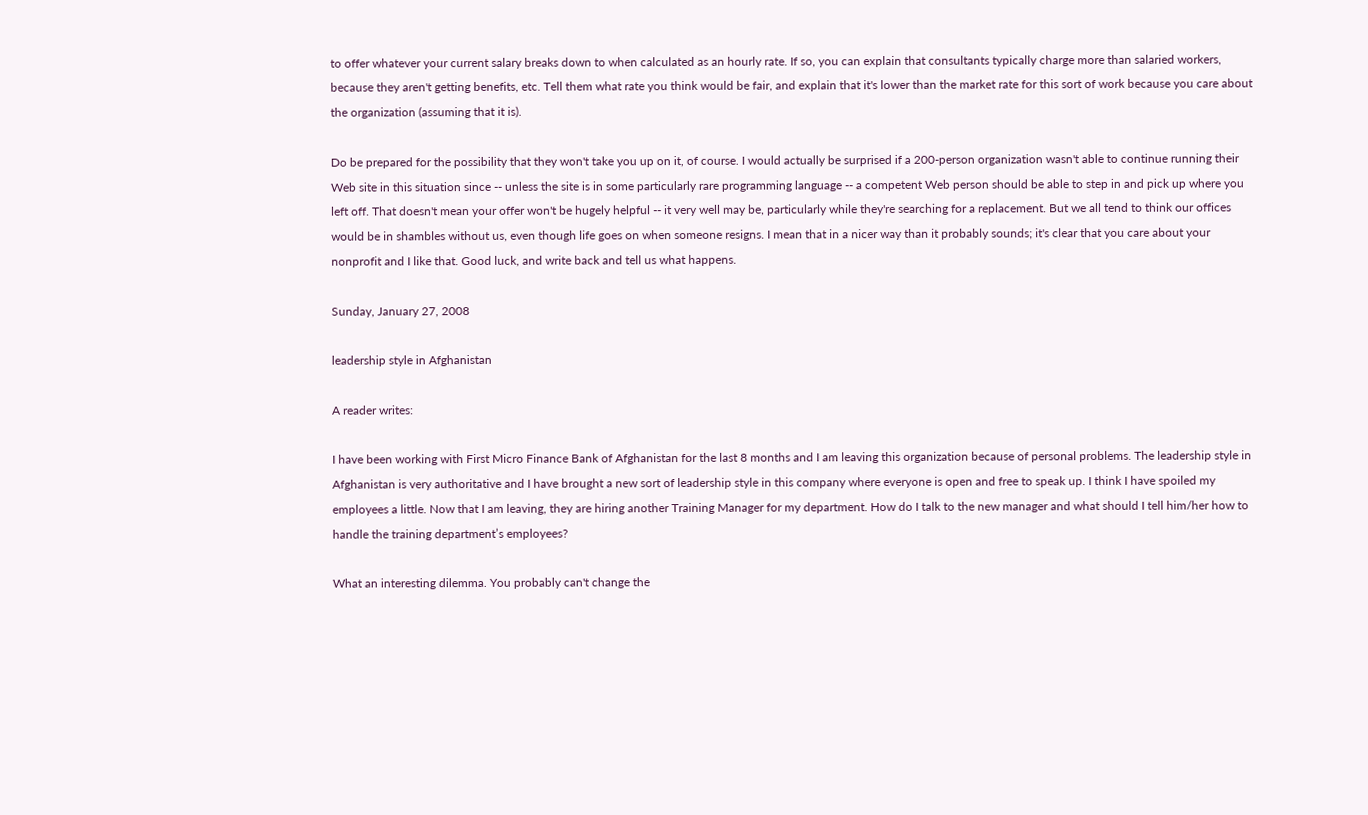to offer whatever your current salary breaks down to when calculated as an hourly rate. If so, you can explain that consultants typically charge more than salaried workers, because they aren't getting benefits, etc. Tell them what rate you think would be fair, and explain that it's lower than the market rate for this sort of work because you care about the organization (assuming that it is).

Do be prepared for the possibility that they won't take you up on it, of course. I would actually be surprised if a 200-person organization wasn't able to continue running their Web site in this situation since -- unless the site is in some particularly rare programming language -- a competent Web person should be able to step in and pick up where you left off. That doesn't mean your offer won't be hugely helpful -- it very well may be, particularly while they're searching for a replacement. But we all tend to think our offices would be in shambles without us, even though life goes on when someone resigns. I mean that in a nicer way than it probably sounds; it's clear that you care about your nonprofit and I like that. Good luck, and write back and tell us what happens.

Sunday, January 27, 2008

leadership style in Afghanistan

A reader writes:

I have been working with First Micro Finance Bank of Afghanistan for the last 8 months and I am leaving this organization because of personal problems. The leadership style in Afghanistan is very authoritative and I have brought a new sort of leadership style in this company where everyone is open and free to speak up. I think I have spoiled my employees a little. Now that I am leaving, they are hiring another Training Manager for my department. How do I talk to the new manager and what should I tell him/her how to handle the training department’s employees?

What an interesting dilemma. You probably can't change the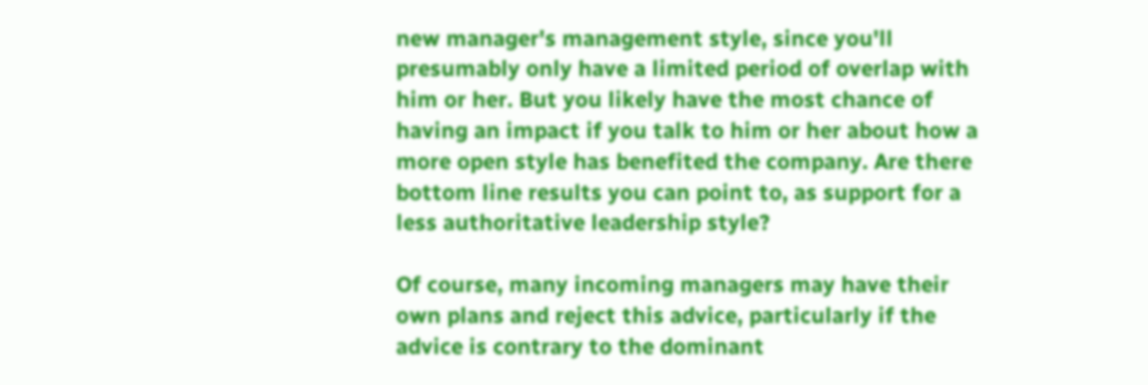new manager's management style, since you'll presumably only have a limited period of overlap with him or her. But you likely have the most chance of having an impact if you talk to him or her about how a more open style has benefited the company. Are there bottom line results you can point to, as support for a less authoritative leadership style?

Of course, many incoming managers may have their own plans and reject this advice, particularly if the advice is contrary to the dominant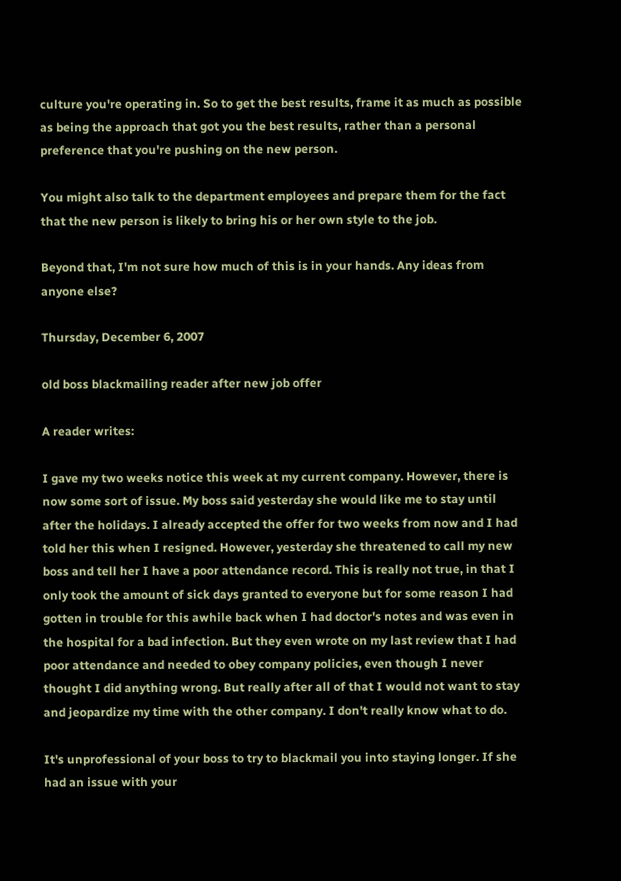culture you're operating in. So to get the best results, frame it as much as possible as being the approach that got you the best results, rather than a personal preference that you're pushing on the new person.

You might also talk to the department employees and prepare them for the fact that the new person is likely to bring his or her own style to the job.

Beyond that, I'm not sure how much of this is in your hands. Any ideas from anyone else?

Thursday, December 6, 2007

old boss blackmailing reader after new job offer

A reader writes:

I gave my two weeks notice this week at my current company. However, there is now some sort of issue. My boss said yesterday she would like me to stay until after the holidays. I already accepted the offer for two weeks from now and I had told her this when I resigned. However, yesterday she threatened to call my new boss and tell her I have a poor attendance record. This is really not true, in that I only took the amount of sick days granted to everyone but for some reason I had gotten in trouble for this awhile back when I had doctor's notes and was even in the hospital for a bad infection. But they even wrote on my last review that I had poor attendance and needed to obey company policies, even though I never thought I did anything wrong. But really after all of that I would not want to stay and jeopardize my time with the other company. I don't really know what to do.

It's unprofessional of your boss to try to blackmail you into staying longer. If she had an issue with your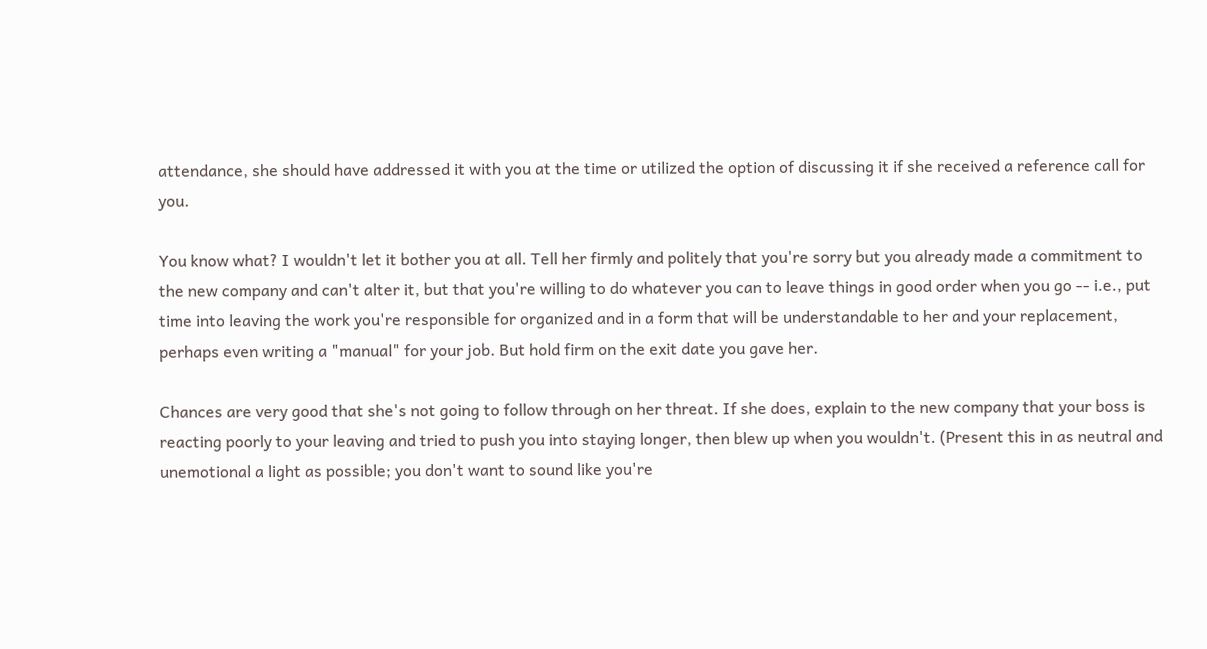attendance, she should have addressed it with you at the time or utilized the option of discussing it if she received a reference call for you.

You know what? I wouldn't let it bother you at all. Tell her firmly and politely that you're sorry but you already made a commitment to the new company and can't alter it, but that you're willing to do whatever you can to leave things in good order when you go -- i.e., put time into leaving the work you're responsible for organized and in a form that will be understandable to her and your replacement, perhaps even writing a "manual" for your job. But hold firm on the exit date you gave her.

Chances are very good that she's not going to follow through on her threat. If she does, explain to the new company that your boss is reacting poorly to your leaving and tried to push you into staying longer, then blew up when you wouldn't. (Present this in as neutral and unemotional a light as possible; you don't want to sound like you're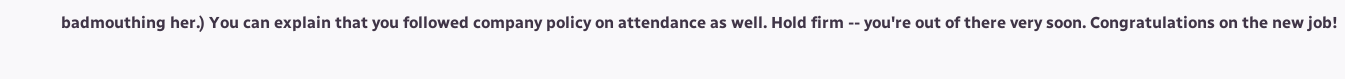badmouthing her.) You can explain that you followed company policy on attendance as well. Hold firm -- you're out of there very soon. Congratulations on the new job!